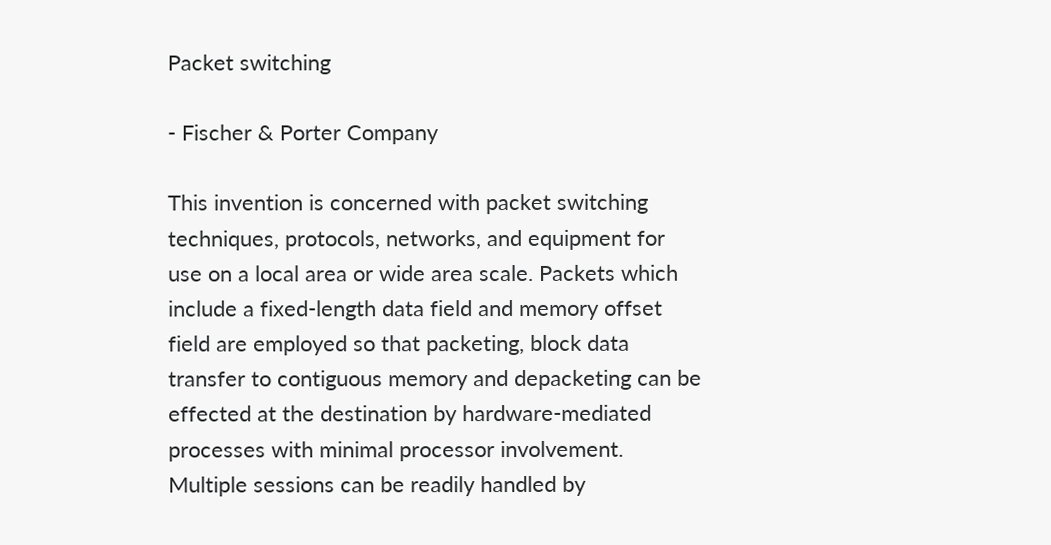Packet switching

- Fischer & Porter Company

This invention is concerned with packet switching techniques, protocols, networks, and equipment for use on a local area or wide area scale. Packets which include a fixed-length data field and memory offset field are employed so that packeting, block data transfer to contiguous memory and depacketing can be effected at the destination by hardware-mediated processes with minimal processor involvement. Multiple sessions can be readily handled by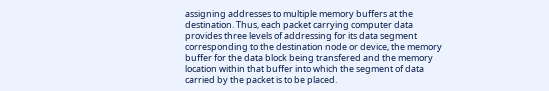assigning addresses to multiple memory buffers at the destination. Thus, each packet carrying computer data provides three levels of addressing for its data segment corresponding to the destination node or device, the memory buffer for the data block being transfered and the memory location within that buffer into which the segment of data carried by the packet is to be placed.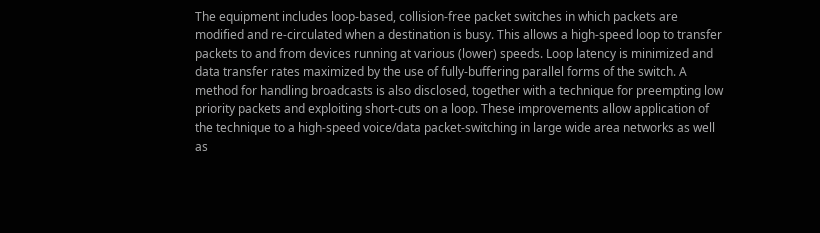The equipment includes loop-based, collision-free packet switches in which packets are modified and re-circulated when a destination is busy. This allows a high-speed loop to transfer packets to and from devices running at various (lower) speeds. Loop latency is minimized and data transfer rates maximized by the use of fully-buffering parallel forms of the switch. A method for handling broadcasts is also disclosed, together with a technique for preempting low priority packets and exploiting short-cuts on a loop. These improvements allow application of the technique to a high-speed voice/data packet-switching in large wide area networks as well as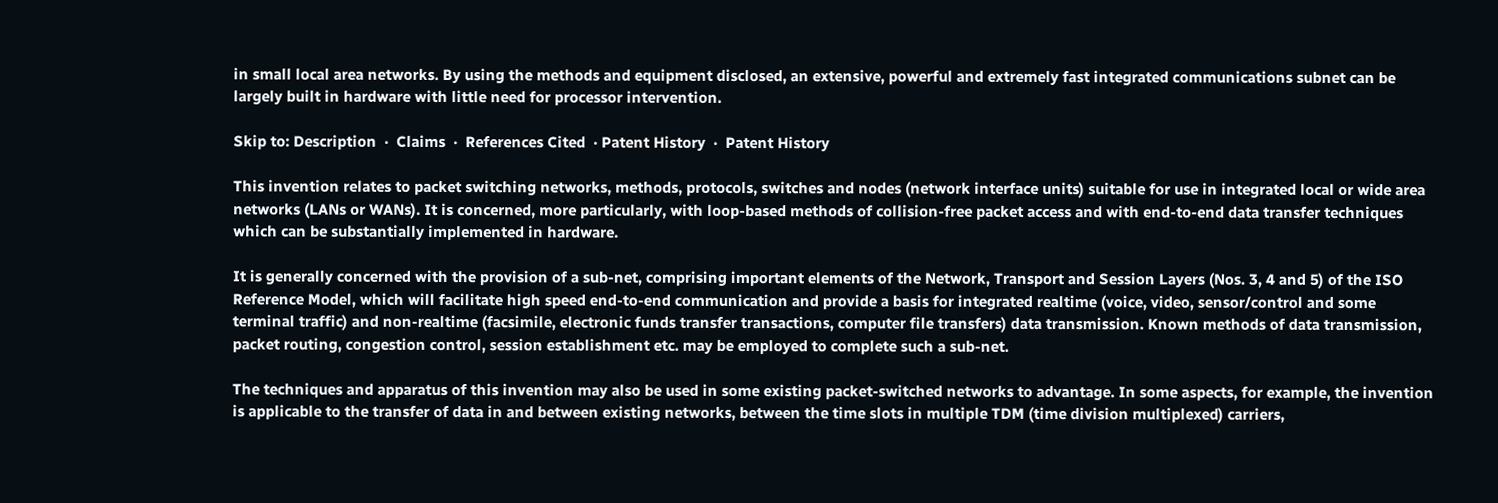in small local area networks. By using the methods and equipment disclosed, an extensive, powerful and extremely fast integrated communications subnet can be largely built in hardware with little need for processor intervention.

Skip to: Description  ·  Claims  ·  References Cited  · Patent History  ·  Patent History

This invention relates to packet switching networks, methods, protocols, switches and nodes (network interface units) suitable for use in integrated local or wide area networks (LANs or WANs). It is concerned, more particularly, with loop-based methods of collision-free packet access and with end-to-end data transfer techniques which can be substantially implemented in hardware.

It is generally concerned with the provision of a sub-net, comprising important elements of the Network, Transport and Session Layers (Nos. 3, 4 and 5) of the ISO Reference Model, which will facilitate high speed end-to-end communication and provide a basis for integrated realtime (voice, video, sensor/control and some terminal traffic) and non-realtime (facsimile, electronic funds transfer transactions, computer file transfers) data transmission. Known methods of data transmission, packet routing, congestion control, session establishment etc. may be employed to complete such a sub-net.

The techniques and apparatus of this invention may also be used in some existing packet-switched networks to advantage. In some aspects, for example, the invention is applicable to the transfer of data in and between existing networks, between the time slots in multiple TDM (time division multiplexed) carriers,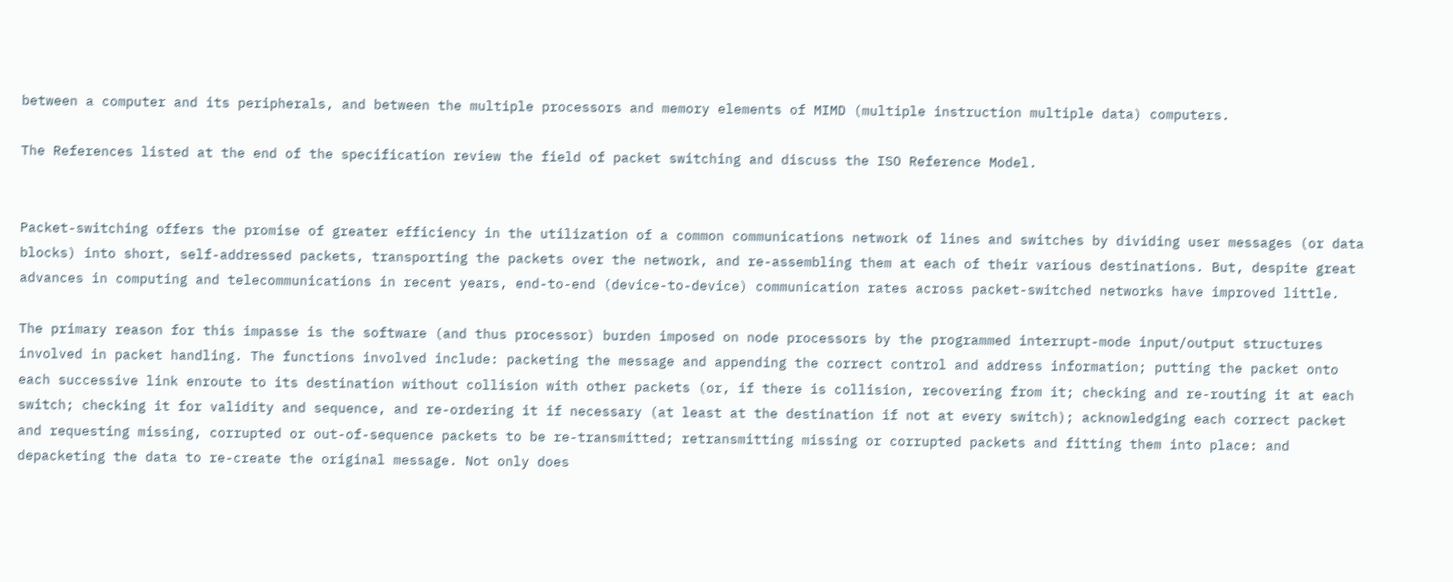between a computer and its peripherals, and between the multiple processors and memory elements of MIMD (multiple instruction multiple data) computers.

The References listed at the end of the specification review the field of packet switching and discuss the ISO Reference Model.


Packet-switching offers the promise of greater efficiency in the utilization of a common communications network of lines and switches by dividing user messages (or data blocks) into short, self-addressed packets, transporting the packets over the network, and re-assembling them at each of their various destinations. But, despite great advances in computing and telecommunications in recent years, end-to-end (device-to-device) communication rates across packet-switched networks have improved little.

The primary reason for this impasse is the software (and thus processor) burden imposed on node processors by the programmed interrupt-mode input/output structures involved in packet handling. The functions involved include: packeting the message and appending the correct control and address information; putting the packet onto each successive link enroute to its destination without collision with other packets (or, if there is collision, recovering from it; checking and re-routing it at each switch; checking it for validity and sequence, and re-ordering it if necessary (at least at the destination if not at every switch); acknowledging each correct packet and requesting missing, corrupted or out-of-sequence packets to be re-transmitted; retransmitting missing or corrupted packets and fitting them into place: and depacketing the data to re-create the original message. Not only does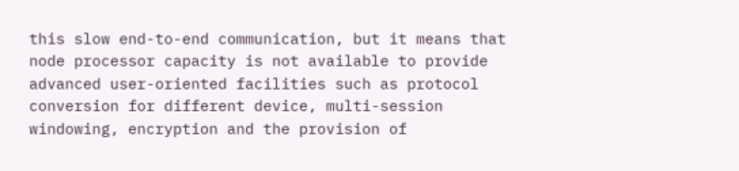this slow end-to-end communication, but it means that node processor capacity is not available to provide advanced user-oriented facilities such as protocol conversion for different device, multi-session windowing, encryption and the provision of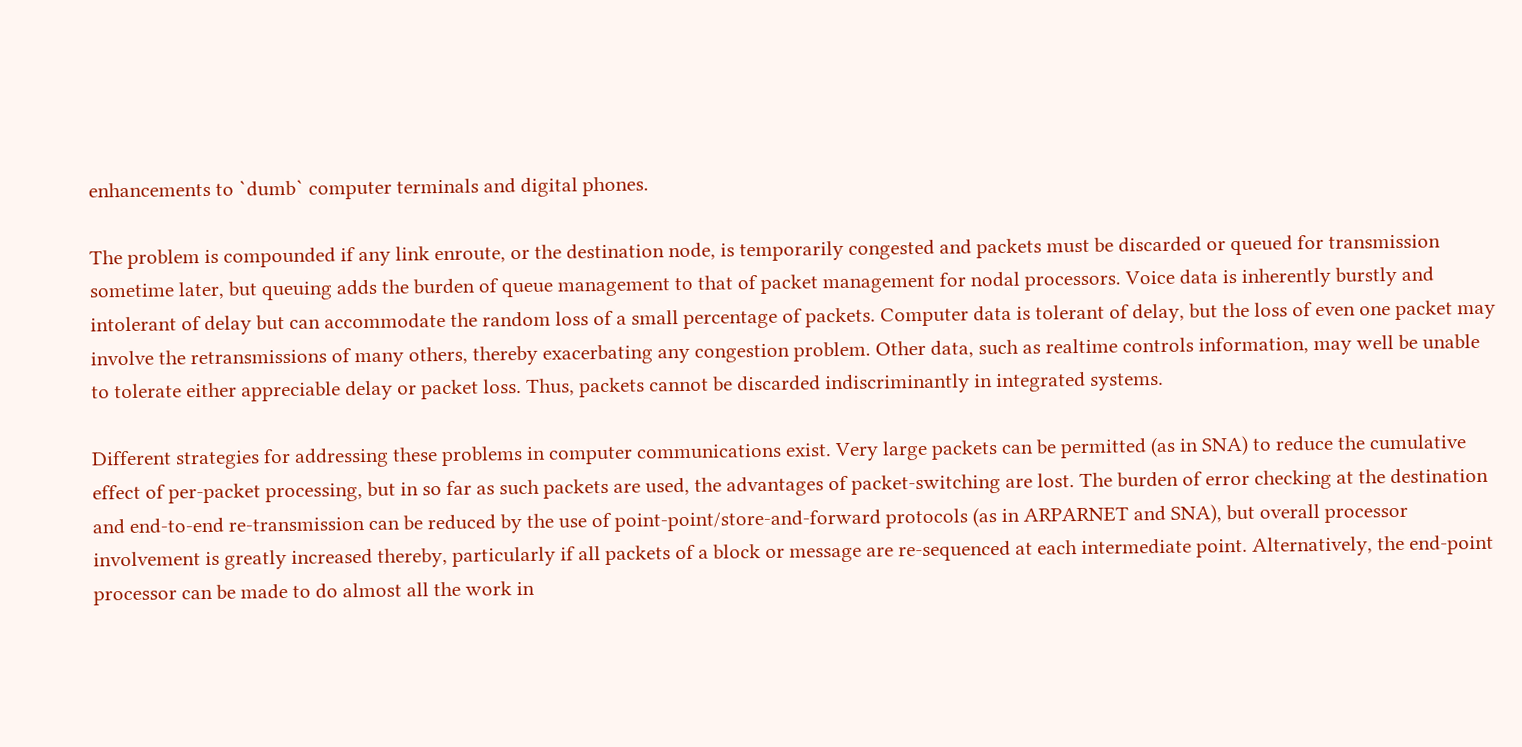enhancements to `dumb` computer terminals and digital phones.

The problem is compounded if any link enroute, or the destination node, is temporarily congested and packets must be discarded or queued for transmission sometime later, but queuing adds the burden of queue management to that of packet management for nodal processors. Voice data is inherently burstly and intolerant of delay but can accommodate the random loss of a small percentage of packets. Computer data is tolerant of delay, but the loss of even one packet may involve the retransmissions of many others, thereby exacerbating any congestion problem. Other data, such as realtime controls information, may well be unable to tolerate either appreciable delay or packet loss. Thus, packets cannot be discarded indiscriminantly in integrated systems.

Different strategies for addressing these problems in computer communications exist. Very large packets can be permitted (as in SNA) to reduce the cumulative effect of per-packet processing, but in so far as such packets are used, the advantages of packet-switching are lost. The burden of error checking at the destination and end-to-end re-transmission can be reduced by the use of point-point/store-and-forward protocols (as in ARPARNET and SNA), but overall processor involvement is greatly increased thereby, particularly if all packets of a block or message are re-sequenced at each intermediate point. Alternatively, the end-point processor can be made to do almost all the work in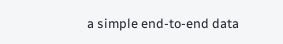a simple end-to-end data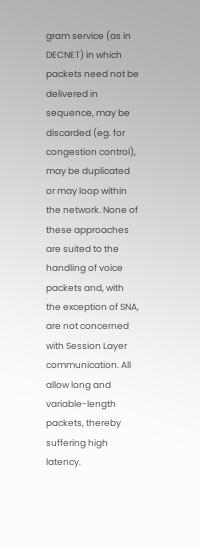gram service (as in DECNET) in which packets need not be delivered in sequence, may be discarded (eg. for congestion control), may be duplicated or may loop within the network. None of these approaches are suited to the handling of voice packets and, with the exception of SNA, are not concerned with Session Layer communication. All allow long and variable-length packets, thereby suffering high latency.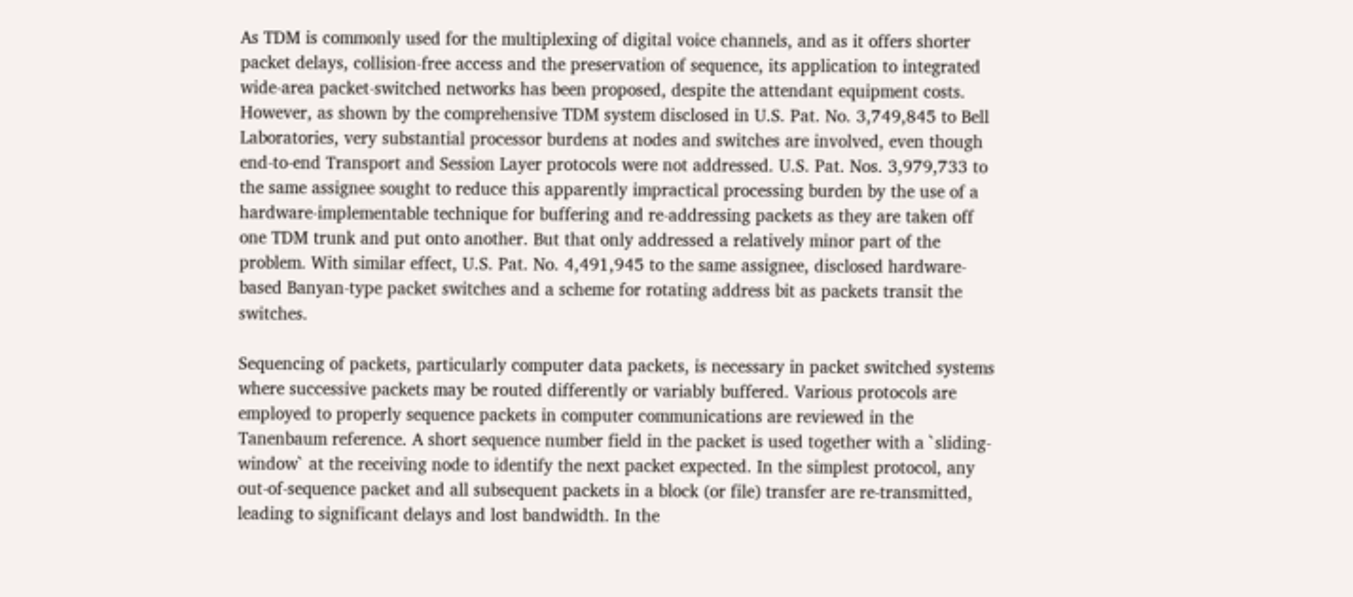As TDM is commonly used for the multiplexing of digital voice channels, and as it offers shorter packet delays, collision-free access and the preservation of sequence, its application to integrated wide-area packet-switched networks has been proposed, despite the attendant equipment costs. However, as shown by the comprehensive TDM system disclosed in U.S. Pat. No. 3,749,845 to Bell Laboratories, very substantial processor burdens at nodes and switches are involved, even though end-to-end Transport and Session Layer protocols were not addressed. U.S. Pat. Nos. 3,979,733 to the same assignee sought to reduce this apparently impractical processing burden by the use of a hardware-implementable technique for buffering and re-addressing packets as they are taken off one TDM trunk and put onto another. But that only addressed a relatively minor part of the problem. With similar effect, U.S. Pat. No. 4,491,945 to the same assignee, disclosed hardware-based Banyan-type packet switches and a scheme for rotating address bit as packets transit the switches.

Sequencing of packets, particularly computer data packets, is necessary in packet switched systems where successive packets may be routed differently or variably buffered. Various protocols are employed to properly sequence packets in computer communications are reviewed in the Tanenbaum reference. A short sequence number field in the packet is used together with a `sliding-window` at the receiving node to identify the next packet expected. In the simplest protocol, any out-of-sequence packet and all subsequent packets in a block (or file) transfer are re-transmitted, leading to significant delays and lost bandwidth. In the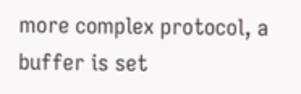more complex protocol, a buffer is set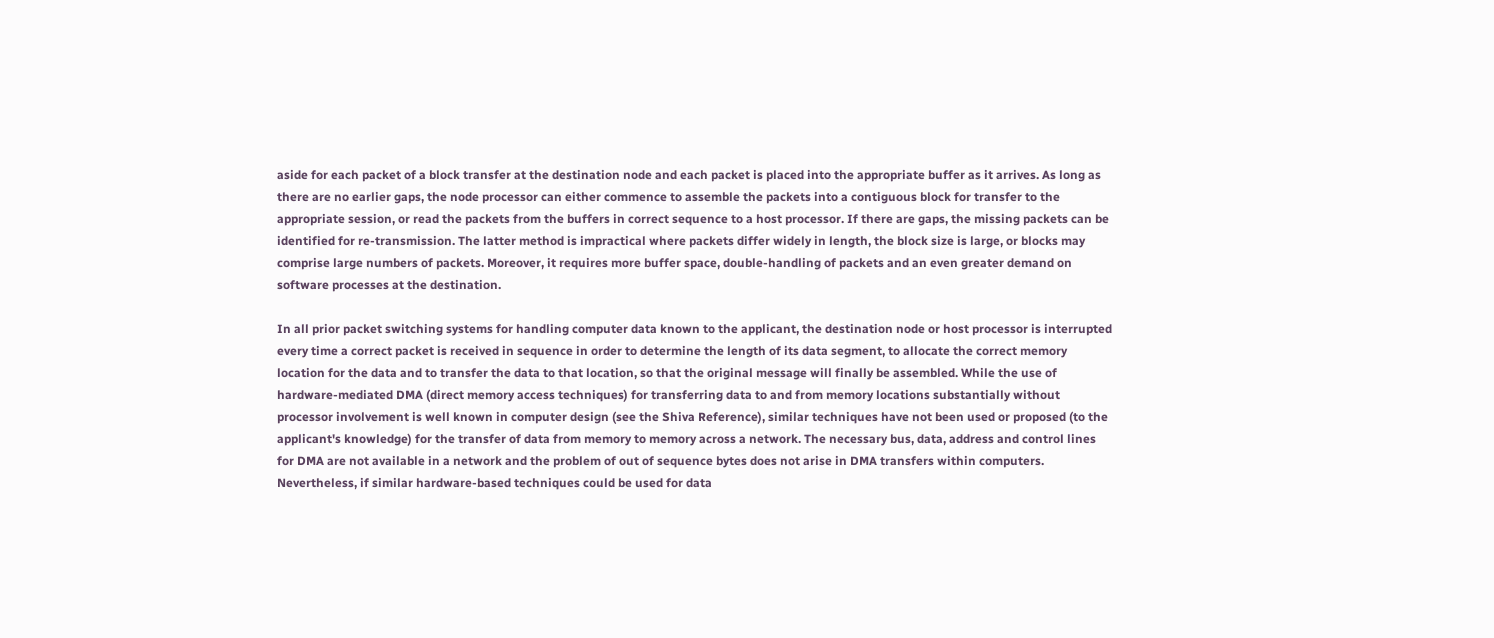aside for each packet of a block transfer at the destination node and each packet is placed into the appropriate buffer as it arrives. As long as there are no earlier gaps, the node processor can either commence to assemble the packets into a contiguous block for transfer to the appropriate session, or read the packets from the buffers in correct sequence to a host processor. If there are gaps, the missing packets can be identified for re-transmission. The latter method is impractical where packets differ widely in length, the block size is large, or blocks may comprise large numbers of packets. Moreover, it requires more buffer space, double-handling of packets and an even greater demand on software processes at the destination.

In all prior packet switching systems for handling computer data known to the applicant, the destination node or host processor is interrupted every time a correct packet is received in sequence in order to determine the length of its data segment, to allocate the correct memory location for the data and to transfer the data to that location, so that the original message will finally be assembled. While the use of hardware-mediated DMA (direct memory access techniques) for transferring data to and from memory locations substantially without processor involvement is well known in computer design (see the Shiva Reference), similar techniques have not been used or proposed (to the applicant's knowledge) for the transfer of data from memory to memory across a network. The necessary bus, data, address and control lines for DMA are not available in a network and the problem of out of sequence bytes does not arise in DMA transfers within computers. Nevertheless, if similar hardware-based techniques could be used for data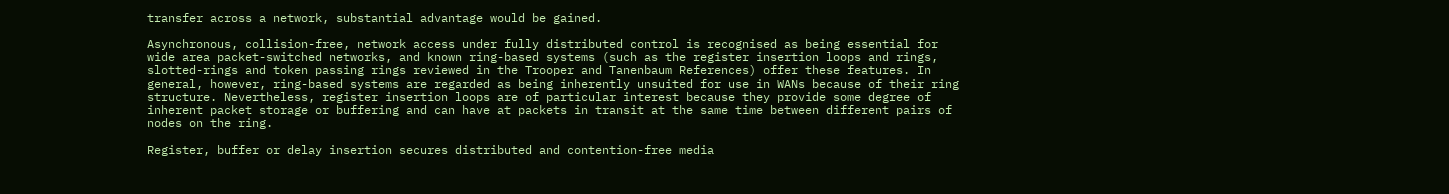transfer across a network, substantial advantage would be gained.

Asynchronous, collision-free, network access under fully distributed control is recognised as being essential for wide area packet-switched networks, and known ring-based systems (such as the register insertion loops and rings, slotted-rings and token passing rings reviewed in the Trooper and Tanenbaum References) offer these features. In general, however, ring-based systems are regarded as being inherently unsuited for use in WANs because of their ring structure. Nevertheless, register insertion loops are of particular interest because they provide some degree of inherent packet storage or buffering and can have at packets in transit at the same time between different pairs of nodes on the ring.

Register, buffer or delay insertion secures distributed and contention-free media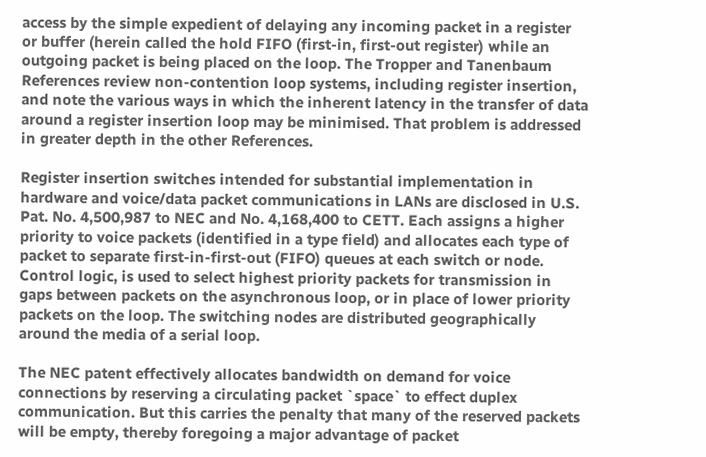access by the simple expedient of delaying any incoming packet in a register or buffer (herein called the hold FIFO (first-in, first-out register) while an outgoing packet is being placed on the loop. The Tropper and Tanenbaum References review non-contention loop systems, including register insertion, and note the various ways in which the inherent latency in the transfer of data around a register insertion loop may be minimised. That problem is addressed in greater depth in the other References.

Register insertion switches intended for substantial implementation in hardware and voice/data packet communications in LANs are disclosed in U.S. Pat. No. 4,500,987 to NEC and No. 4,168,400 to CETT. Each assigns a higher priority to voice packets (identified in a type field) and allocates each type of packet to separate first-in-first-out (FIFO) queues at each switch or node. Control logic, is used to select highest priority packets for transmission in gaps between packets on the asynchronous loop, or in place of lower priority packets on the loop. The switching nodes are distributed geographically around the media of a serial loop.

The NEC patent effectively allocates bandwidth on demand for voice connections by reserving a circulating packet `space` to effect duplex communication. But this carries the penalty that many of the reserved packets will be empty, thereby foregoing a major advantage of packet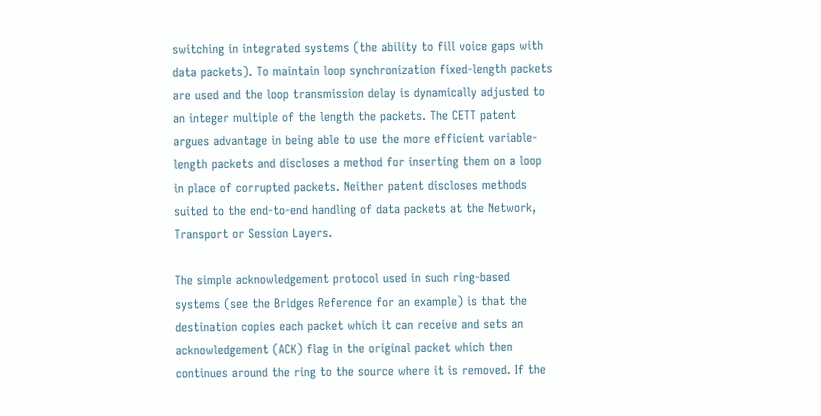switching in integrated systems (the ability to fill voice gaps with data packets). To maintain loop synchronization fixed-length packets are used and the loop transmission delay is dynamically adjusted to an integer multiple of the length the packets. The CETT patent argues advantage in being able to use the more efficient variable-length packets and discloses a method for inserting them on a loop in place of corrupted packets. Neither patent discloses methods suited to the end-to-end handling of data packets at the Network, Transport or Session Layers.

The simple acknowledgement protocol used in such ring-based systems (see the Bridges Reference for an example) is that the destination copies each packet which it can receive and sets an acknowledgement (ACK) flag in the original packet which then continues around the ring to the source where it is removed. If the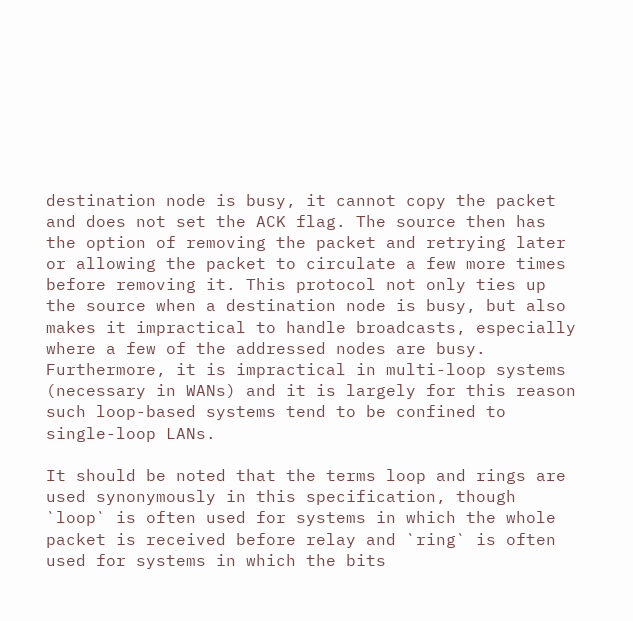destination node is busy, it cannot copy the packet and does not set the ACK flag. The source then has the option of removing the packet and retrying later or allowing the packet to circulate a few more times before removing it. This protocol not only ties up the source when a destination node is busy, but also makes it impractical to handle broadcasts, especially where a few of the addressed nodes are busy. Furthermore, it is impractical in multi-loop systems (necessary in WANs) and it is largely for this reason such loop-based systems tend to be confined to single-loop LANs.

It should be noted that the terms loop and rings are used synonymously in this specification, though `loop` is often used for systems in which the whole packet is received before relay and `ring` is often used for systems in which the bits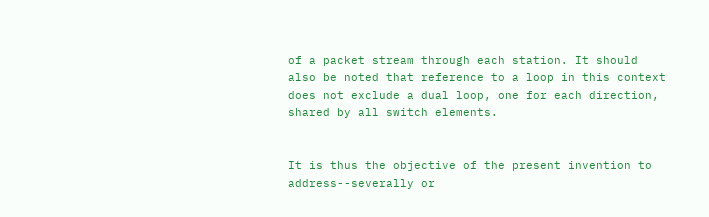of a packet stream through each station. It should also be noted that reference to a loop in this context does not exclude a dual loop, one for each direction, shared by all switch elements.


It is thus the objective of the present invention to address--severally or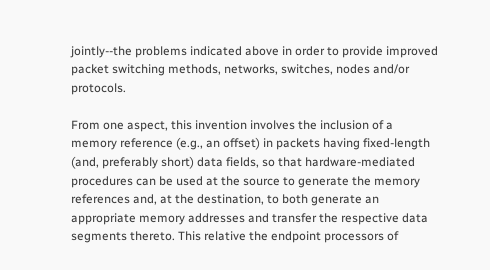jointly--the problems indicated above in order to provide improved packet switching methods, networks, switches, nodes and/or protocols.

From one aspect, this invention involves the inclusion of a memory reference (e.g., an offset) in packets having fixed-length (and, preferably short) data fields, so that hardware-mediated procedures can be used at the source to generate the memory references and, at the destination, to both generate an appropriate memory addresses and transfer the respective data segments thereto. This relative the endpoint processors of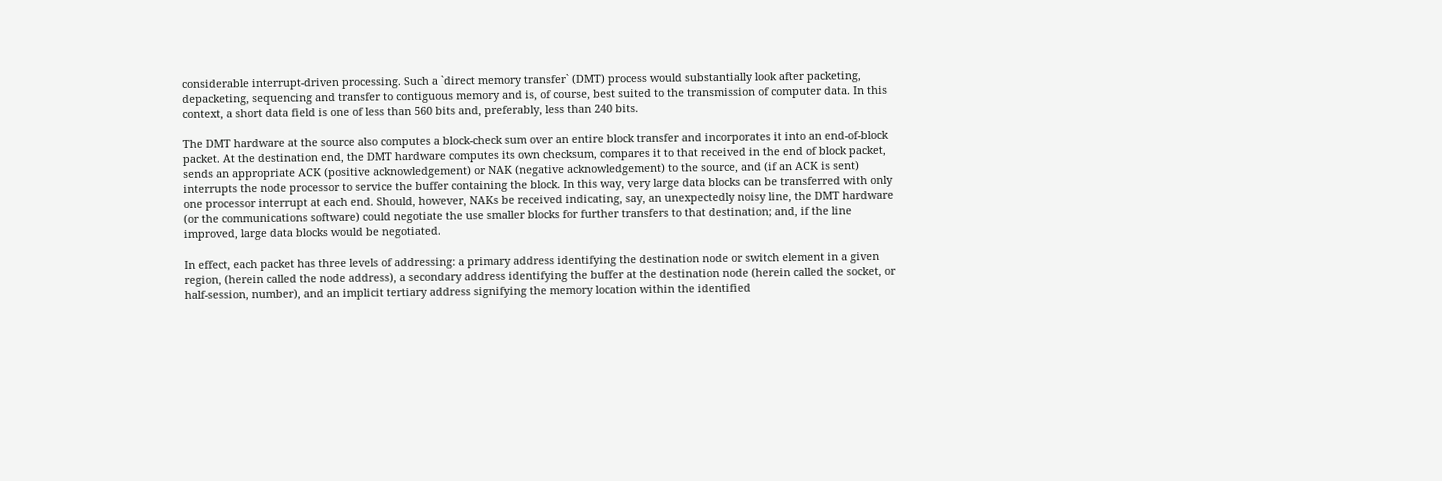considerable interrupt-driven processing. Such a `direct memory transfer` (DMT) process would substantially look after packeting, depacketing, sequencing and transfer to contiguous memory and is, of course, best suited to the transmission of computer data. In this context, a short data field is one of less than 560 bits and, preferably, less than 240 bits.

The DMT hardware at the source also computes a block-check sum over an entire block transfer and incorporates it into an end-of-block packet. At the destination end, the DMT hardware computes its own checksum, compares it to that received in the end of block packet, sends an appropriate ACK (positive acknowledgement) or NAK (negative acknowledgement) to the source, and (if an ACK is sent) interrupts the node processor to service the buffer containing the block. In this way, very large data blocks can be transferred with only one processor interrupt at each end. Should, however, NAKs be received indicating, say, an unexpectedly noisy line, the DMT hardware (or the communications software) could negotiate the use smaller blocks for further transfers to that destination; and, if the line improved, large data blocks would be negotiated.

In effect, each packet has three levels of addressing: a primary address identifying the destination node or switch element in a given region, (herein called the node address), a secondary address identifying the buffer at the destination node (herein called the socket, or half-session, number), and an implicit tertiary address signifying the memory location within the identified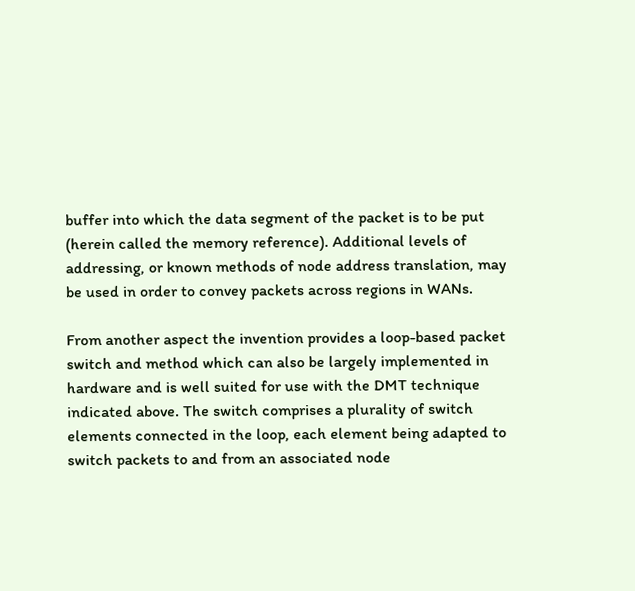buffer into which the data segment of the packet is to be put (herein called the memory reference). Additional levels of addressing, or known methods of node address translation, may be used in order to convey packets across regions in WANs.

From another aspect the invention provides a loop-based packet switch and method which can also be largely implemented in hardware and is well suited for use with the DMT technique indicated above. The switch comprises a plurality of switch elements connected in the loop, each element being adapted to switch packets to and from an associated node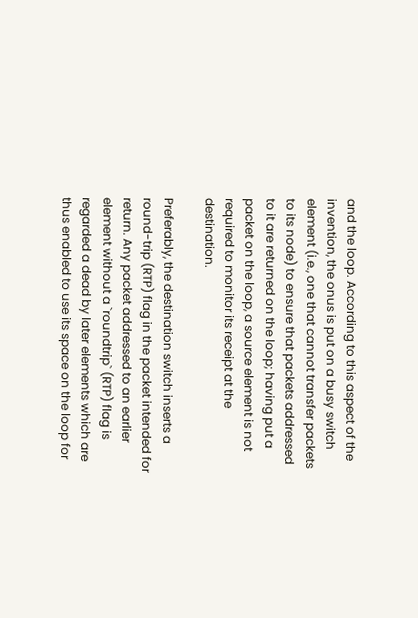and the loop. According to this aspect of the invention, the onus is put on a busy switch element (i.e., one that cannot transfer packets to its node) to ensure that packets addressed to it are returned on the loop; having put a packet on the loop, a source element is not required to monitor its receipt at the destination.

Preferably, the destination switch inserts a round-trip (RTP) flag in the packet intended for return. Any packet addressed to an earlier element without a `roundtrip` (RTP) flag is regarded a dead by later elements which are thus enabled to use its space on the loop for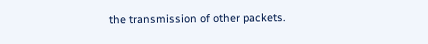the transmission of other packets.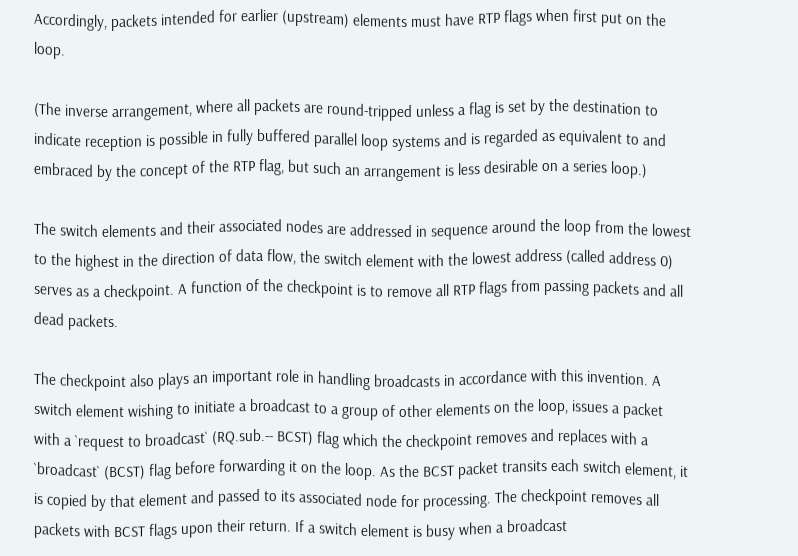Accordingly, packets intended for earlier (upstream) elements must have RTP flags when first put on the loop.

(The inverse arrangement, where all packets are round-tripped unless a flag is set by the destination to indicate reception is possible in fully buffered parallel loop systems and is regarded as equivalent to and embraced by the concept of the RTP flag, but such an arrangement is less desirable on a series loop.)

The switch elements and their associated nodes are addressed in sequence around the loop from the lowest to the highest in the direction of data flow, the switch element with the lowest address (called address 0) serves as a checkpoint. A function of the checkpoint is to remove all RTP flags from passing packets and all dead packets.

The checkpoint also plays an important role in handling broadcasts in accordance with this invention. A switch element wishing to initiate a broadcast to a group of other elements on the loop, issues a packet with a `request to broadcast` (RQ.sub.-- BCST) flag which the checkpoint removes and replaces with a `broadcast` (BCST) flag before forwarding it on the loop. As the BCST packet transits each switch element, it is copied by that element and passed to its associated node for processing. The checkpoint removes all packets with BCST flags upon their return. If a switch element is busy when a broadcast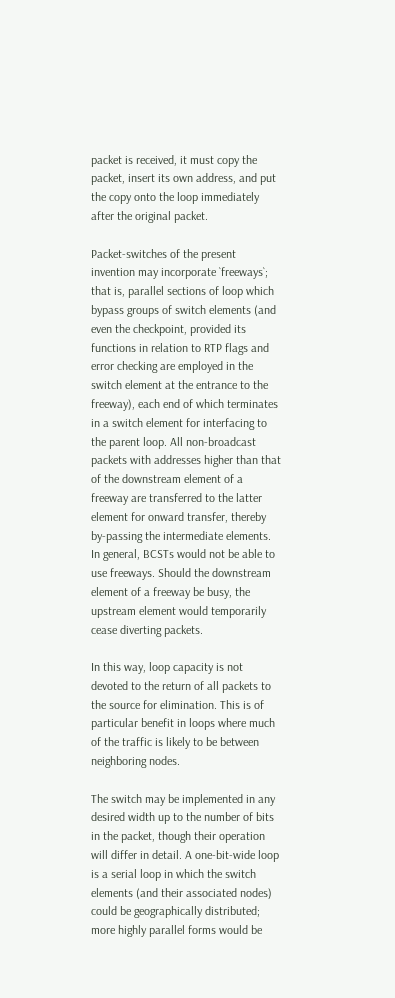packet is received, it must copy the packet, insert its own address, and put the copy onto the loop immediately after the original packet.

Packet-switches of the present invention may incorporate `freeways`; that is, parallel sections of loop which bypass groups of switch elements (and even the checkpoint, provided its functions in relation to RTP flags and error checking are employed in the switch element at the entrance to the freeway), each end of which terminates in a switch element for interfacing to the parent loop. All non-broadcast packets with addresses higher than that of the downstream element of a freeway are transferred to the latter element for onward transfer, thereby by-passing the intermediate elements. In general, BCSTs would not be able to use freeways. Should the downstream element of a freeway be busy, the upstream element would temporarily cease diverting packets.

In this way, loop capacity is not devoted to the return of all packets to the source for elimination. This is of particular benefit in loops where much of the traffic is likely to be between neighboring nodes.

The switch may be implemented in any desired width up to the number of bits in the packet, though their operation will differ in detail. A one-bit-wide loop is a serial loop in which the switch elements (and their associated nodes) could be geographically distributed; more highly parallel forms would be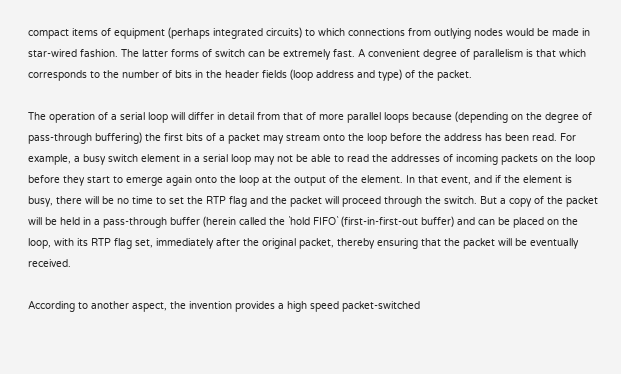compact items of equipment (perhaps integrated circuits) to which connections from outlying nodes would be made in star-wired fashion. The latter forms of switch can be extremely fast. A convenient degree of parallelism is that which corresponds to the number of bits in the header fields (loop address and type) of the packet.

The operation of a serial loop will differ in detail from that of more parallel loops because (depending on the degree of pass-through buffering) the first bits of a packet may stream onto the loop before the address has been read. For example, a busy switch element in a serial loop may not be able to read the addresses of incoming packets on the loop before they start to emerge again onto the loop at the output of the element. In that event, and if the element is busy, there will be no time to set the RTP flag and the packet will proceed through the switch. But a copy of the packet will be held in a pass-through buffer (herein called the `hold FIFO` (first-in-first-out buffer) and can be placed on the loop, with its RTP flag set, immediately after the original packet, thereby ensuring that the packet will be eventually received.

According to another aspect, the invention provides a high speed packet-switched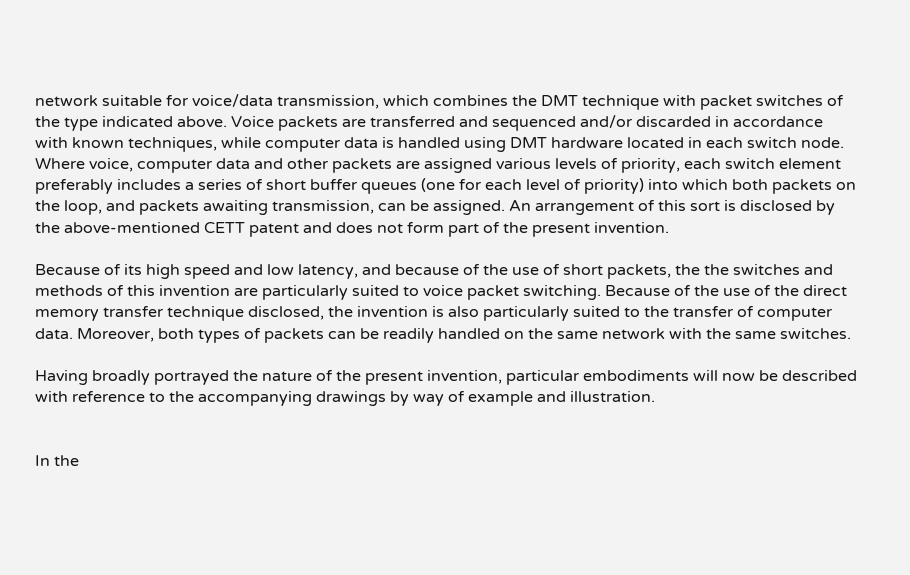network suitable for voice/data transmission, which combines the DMT technique with packet switches of the type indicated above. Voice packets are transferred and sequenced and/or discarded in accordance with known techniques, while computer data is handled using DMT hardware located in each switch node. Where voice, computer data and other packets are assigned various levels of priority, each switch element preferably includes a series of short buffer queues (one for each level of priority) into which both packets on the loop, and packets awaiting transmission, can be assigned. An arrangement of this sort is disclosed by the above-mentioned CETT patent and does not form part of the present invention.

Because of its high speed and low latency, and because of the use of short packets, the the switches and methods of this invention are particularly suited to voice packet switching. Because of the use of the direct memory transfer technique disclosed, the invention is also particularly suited to the transfer of computer data. Moreover, both types of packets can be readily handled on the same network with the same switches.

Having broadly portrayed the nature of the present invention, particular embodiments will now be described with reference to the accompanying drawings by way of example and illustration.


In the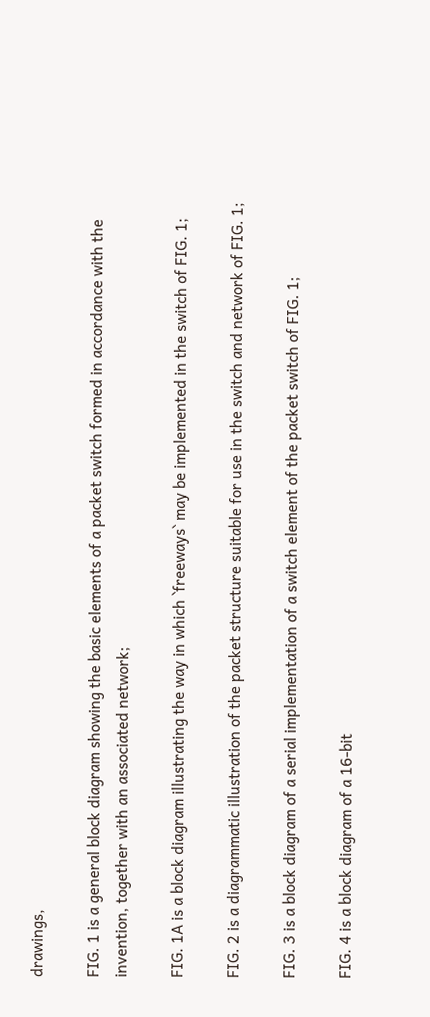drawings,

FIG. 1 is a general block diagram showing the basic elements of a packet switch formed in accordance with the invention, together with an associated network;

FIG. 1A is a block diagram illustrating the way in which `freeways` may be implemented in the switch of FIG. 1;

FIG. 2 is a diagrammatic illustration of the packet structure suitable for use in the switch and network of FIG. 1;

FIG. 3 is a block diagram of a serial implementation of a switch element of the packet switch of FIG. 1;

FIG. 4 is a block diagram of a 16-bit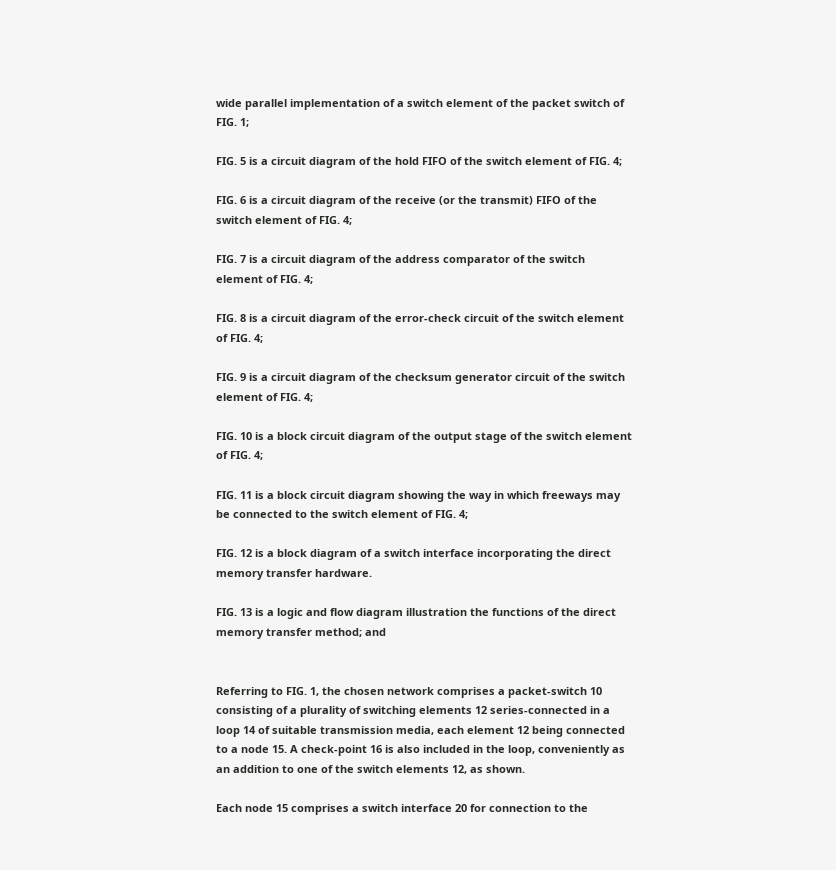wide parallel implementation of a switch element of the packet switch of FIG. 1;

FIG. 5 is a circuit diagram of the hold FIFO of the switch element of FIG. 4;

FIG. 6 is a circuit diagram of the receive (or the transmit) FIFO of the switch element of FIG. 4;

FIG. 7 is a circuit diagram of the address comparator of the switch element of FIG. 4;

FIG. 8 is a circuit diagram of the error-check circuit of the switch element of FIG. 4;

FIG. 9 is a circuit diagram of the checksum generator circuit of the switch element of FIG. 4;

FIG. 10 is a block circuit diagram of the output stage of the switch element of FIG. 4;

FIG. 11 is a block circuit diagram showing the way in which freeways may be connected to the switch element of FIG. 4;

FIG. 12 is a block diagram of a switch interface incorporating the direct memory transfer hardware.

FIG. 13 is a logic and flow diagram illustration the functions of the direct memory transfer method; and


Referring to FIG. 1, the chosen network comprises a packet-switch 10 consisting of a plurality of switching elements 12 series-connected in a loop 14 of suitable transmission media, each element 12 being connected to a node 15. A check-point 16 is also included in the loop, conveniently as an addition to one of the switch elements 12, as shown.

Each node 15 comprises a switch interface 20 for connection to the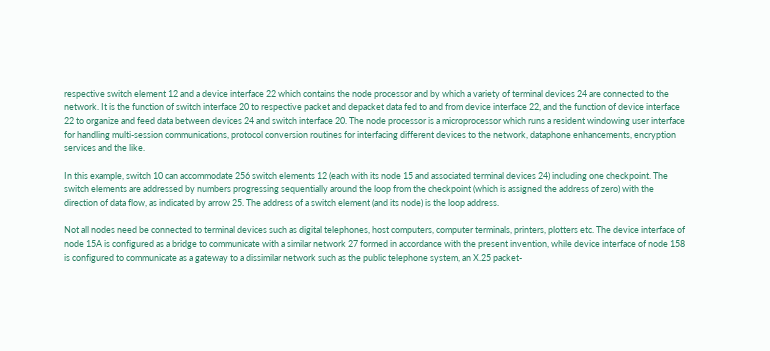respective switch element 12 and a device interface 22 which contains the node processor and by which a variety of terminal devices 24 are connected to the network. It is the function of switch interface 20 to respective packet and depacket data fed to and from device interface 22, and the function of device interface 22 to organize and feed data between devices 24 and switch interface 20. The node processor is a microprocessor which runs a resident windowing user interface for handling multi-session communications, protocol conversion routines for interfacing different devices to the network, dataphone enhancements, encryption services and the like.

In this example, switch 10 can accommodate 256 switch elements 12 (each with its node 15 and associated terminal devices 24) including one checkpoint. The switch elements are addressed by numbers progressing sequentially around the loop from the checkpoint (which is assigned the address of zero) with the direction of data flow, as indicated by arrow 25. The address of a switch element (and its node) is the loop address.

Not all nodes need be connected to terminal devices such as digital telephones, host computers, computer terminals, printers, plotters etc. The device interface of node 15A is configured as a bridge to communicate with a similar network 27 formed in accordance with the present invention, while device interface of node 158 is configured to communicate as a gateway to a dissimilar network such as the public telephone system, an X.25 packet-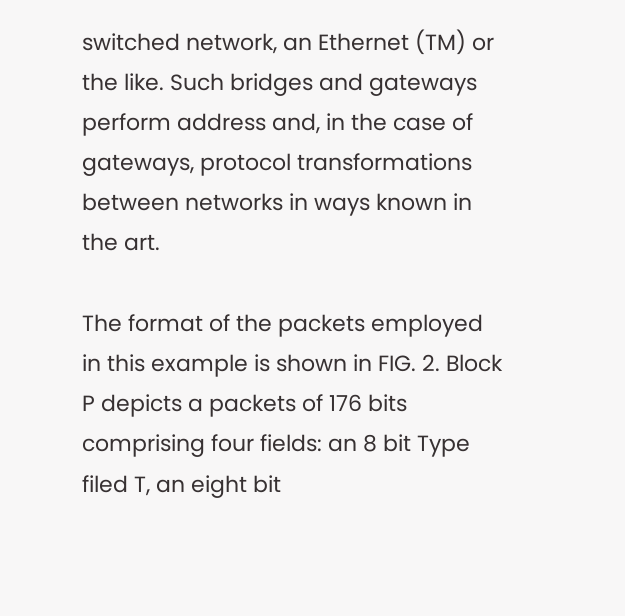switched network, an Ethernet (TM) or the like. Such bridges and gateways perform address and, in the case of gateways, protocol transformations between networks in ways known in the art.

The format of the packets employed in this example is shown in FIG. 2. Block P depicts a packets of 176 bits comprising four fields: an 8 bit Type filed T, an eight bit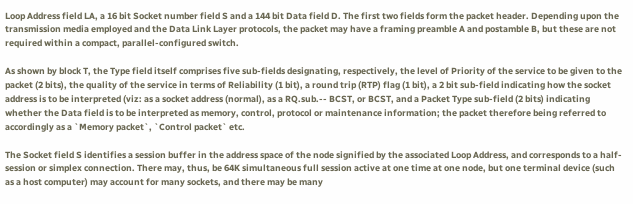Loop Address field LA, a 16 bit Socket number field S and a 144 bit Data field D. The first two fields form the packet header. Depending upon the transmission media employed and the Data Link Layer protocols, the packet may have a framing preamble A and postamble B, but these are not required within a compact, parallel-configured switch.

As shown by block T, the Type field itself comprises five sub-fields designating, respectively, the level of Priority of the service to be given to the packet (2 bits), the quality of the service in terms of Reliability (1 bit), a round trip (RTP) flag (1 bit), a 2 bit sub-field indicating how the socket address is to be interpreted (viz: as a socket address (normal), as a RQ.sub.-- BCST, or BCST, and a Packet Type sub-field (2 bits) indicating whether the Data field is to be interpreted as memory, control, protocol or maintenance information; the packet therefore being referred to accordingly as a `Memory packet`, `Control packet` etc.

The Socket field S identifies a session buffer in the address space of the node signified by the associated Loop Address, and corresponds to a half-session or simplex connection. There may, thus, be 64K simultaneous full session active at one time at one node, but one terminal device (such as a host computer) may account for many sockets, and there may be many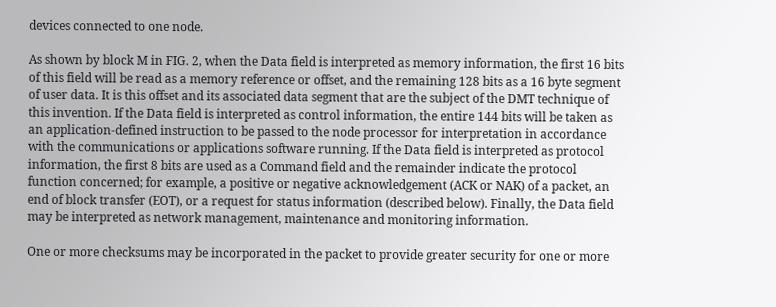devices connected to one node.

As shown by block M in FIG. 2, when the Data field is interpreted as memory information, the first 16 bits of this field will be read as a memory reference or offset, and the remaining 128 bits as a 16 byte segment of user data. It is this offset and its associated data segment that are the subject of the DMT technique of this invention. If the Data field is interpreted as control information, the entire 144 bits will be taken as an application-defined instruction to be passed to the node processor for interpretation in accordance with the communications or applications software running. If the Data field is interpreted as protocol information, the first 8 bits are used as a Command field and the remainder indicate the protocol function concerned; for example, a positive or negative acknowledgement (ACK or NAK) of a packet, an end of block transfer (EOT), or a request for status information (described below). Finally, the Data field may be interpreted as network management, maintenance and monitoring information.

One or more checksums may be incorporated in the packet to provide greater security for one or more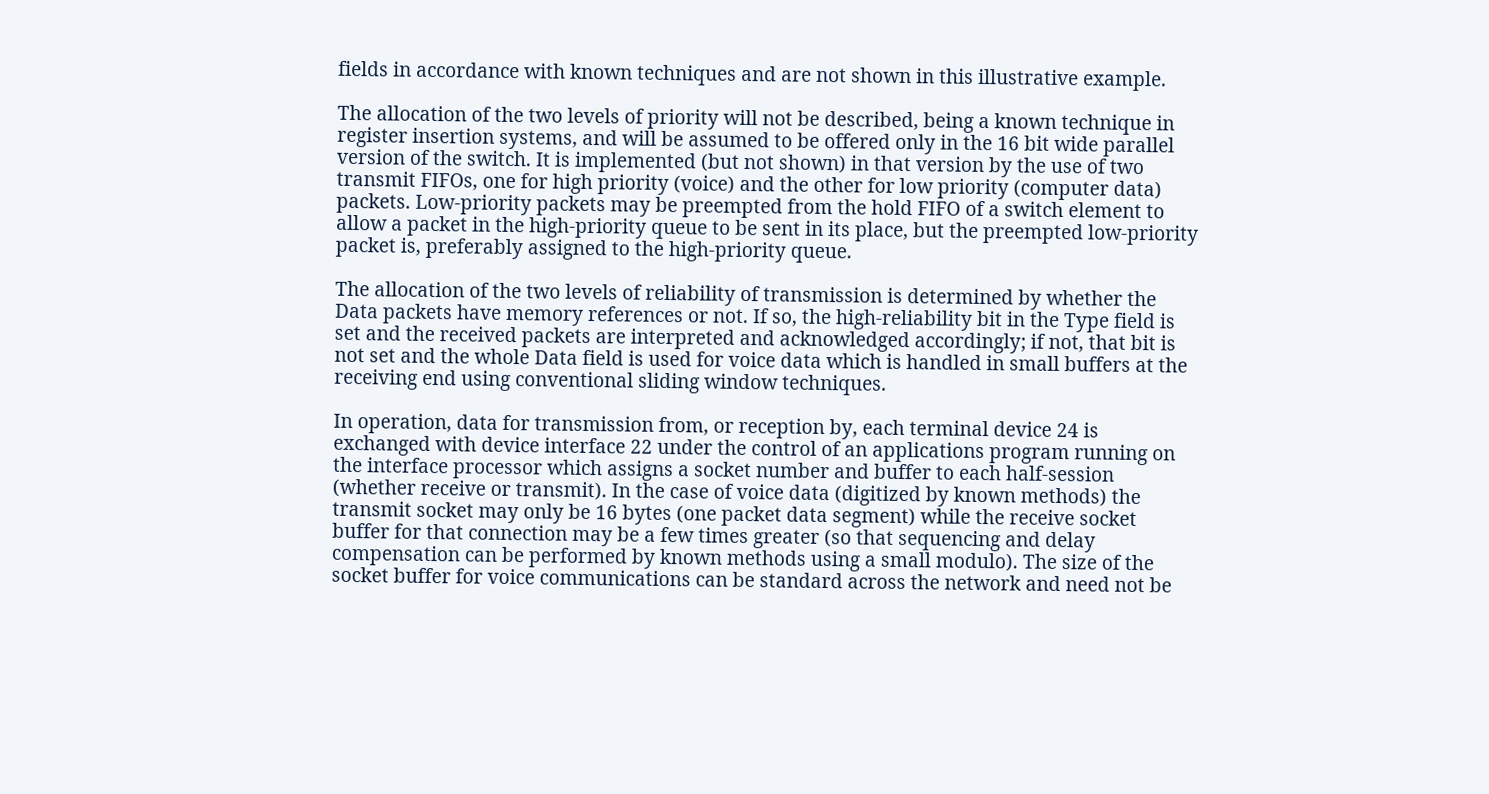fields in accordance with known techniques and are not shown in this illustrative example.

The allocation of the two levels of priority will not be described, being a known technique in register insertion systems, and will be assumed to be offered only in the 16 bit wide parallel version of the switch. It is implemented (but not shown) in that version by the use of two transmit FIFOs, one for high priority (voice) and the other for low priority (computer data) packets. Low-priority packets may be preempted from the hold FIFO of a switch element to allow a packet in the high-priority queue to be sent in its place, but the preempted low-priority packet is, preferably assigned to the high-priority queue.

The allocation of the two levels of reliability of transmission is determined by whether the Data packets have memory references or not. If so, the high-reliability bit in the Type field is set and the received packets are interpreted and acknowledged accordingly; if not, that bit is not set and the whole Data field is used for voice data which is handled in small buffers at the receiving end using conventional sliding window techniques.

In operation, data for transmission from, or reception by, each terminal device 24 is exchanged with device interface 22 under the control of an applications program running on the interface processor which assigns a socket number and buffer to each half-session (whether receive or transmit). In the case of voice data (digitized by known methods) the transmit socket may only be 16 bytes (one packet data segment) while the receive socket buffer for that connection may be a few times greater (so that sequencing and delay compensation can be performed by known methods using a small modulo). The size of the socket buffer for voice communications can be standard across the network and need not be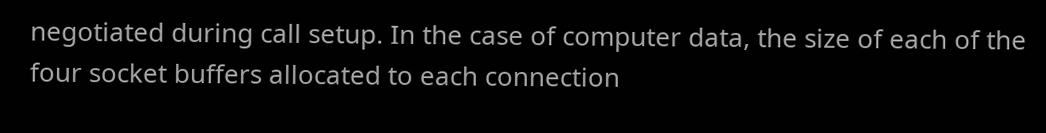negotiated during call setup. In the case of computer data, the size of each of the four socket buffers allocated to each connection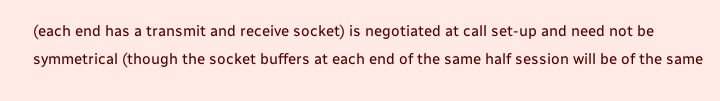(each end has a transmit and receive socket) is negotiated at call set-up and need not be symmetrical (though the socket buffers at each end of the same half session will be of the same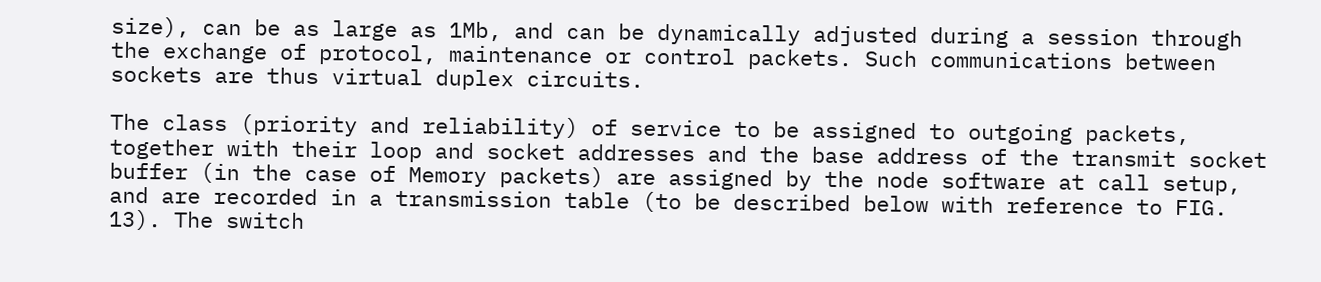size), can be as large as 1Mb, and can be dynamically adjusted during a session through the exchange of protocol, maintenance or control packets. Such communications between sockets are thus virtual duplex circuits.

The class (priority and reliability) of service to be assigned to outgoing packets, together with their loop and socket addresses and the base address of the transmit socket buffer (in the case of Memory packets) are assigned by the node software at call setup, and are recorded in a transmission table (to be described below with reference to FIG. 13). The switch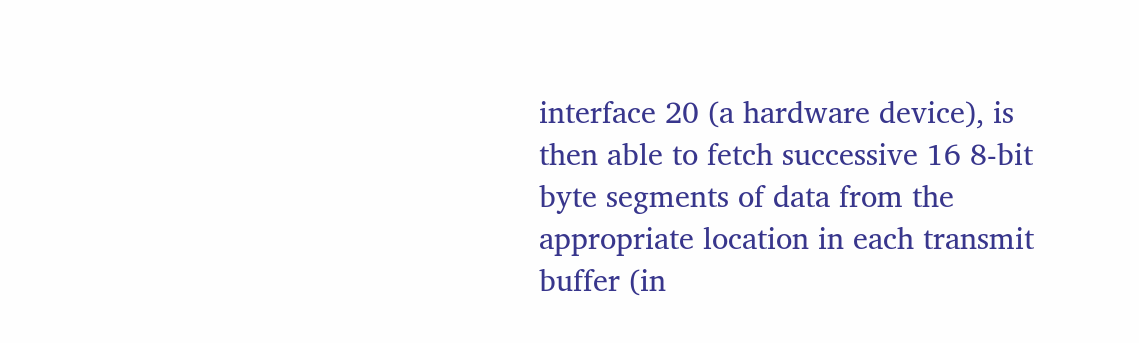interface 20 (a hardware device), is then able to fetch successive 16 8-bit byte segments of data from the appropriate location in each transmit buffer (in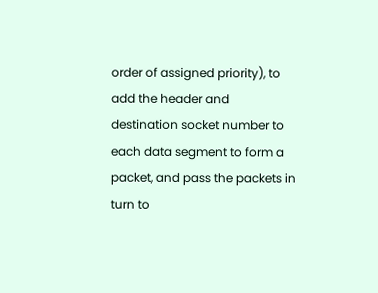order of assigned priority), to add the header and destination socket number to each data segment to form a packet, and pass the packets in turn to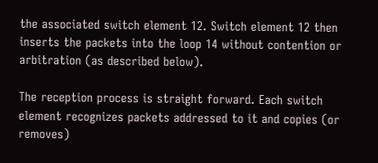the associated switch element 12. Switch element 12 then inserts the packets into the loop 14 without contention or arbitration (as described below).

The reception process is straight forward. Each switch element recognizes packets addressed to it and copies (or removes)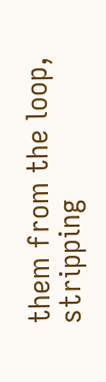them from the loop, stripping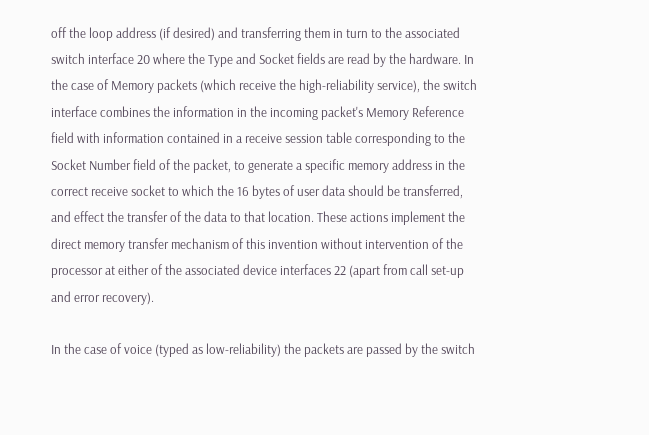off the loop address (if desired) and transferring them in turn to the associated switch interface 20 where the Type and Socket fields are read by the hardware. In the case of Memory packets (which receive the high-reliability service), the switch interface combines the information in the incoming packet's Memory Reference field with information contained in a receive session table corresponding to the Socket Number field of the packet, to generate a specific memory address in the correct receive socket to which the 16 bytes of user data should be transferred, and effect the transfer of the data to that location. These actions implement the direct memory transfer mechanism of this invention without intervention of the processor at either of the associated device interfaces 22 (apart from call set-up and error recovery).

In the case of voice (typed as low-reliability) the packets are passed by the switch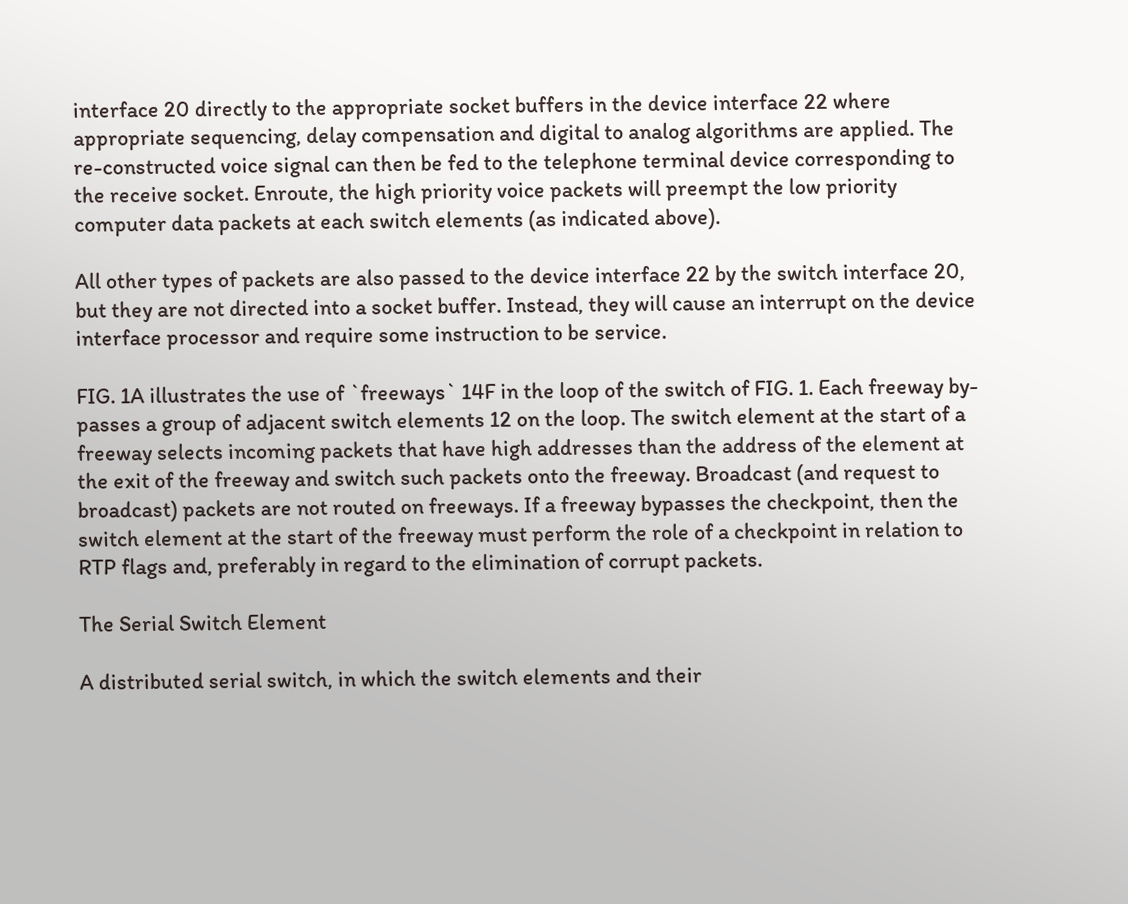interface 20 directly to the appropriate socket buffers in the device interface 22 where appropriate sequencing, delay compensation and digital to analog algorithms are applied. The re-constructed voice signal can then be fed to the telephone terminal device corresponding to the receive socket. Enroute, the high priority voice packets will preempt the low priority computer data packets at each switch elements (as indicated above).

All other types of packets are also passed to the device interface 22 by the switch interface 20, but they are not directed into a socket buffer. Instead, they will cause an interrupt on the device interface processor and require some instruction to be service.

FIG. 1A illustrates the use of `freeways` 14F in the loop of the switch of FIG. 1. Each freeway by-passes a group of adjacent switch elements 12 on the loop. The switch element at the start of a freeway selects incoming packets that have high addresses than the address of the element at the exit of the freeway and switch such packets onto the freeway. Broadcast (and request to broadcast) packets are not routed on freeways. If a freeway bypasses the checkpoint, then the switch element at the start of the freeway must perform the role of a checkpoint in relation to RTP flags and, preferably in regard to the elimination of corrupt packets.

The Serial Switch Element

A distributed serial switch, in which the switch elements and their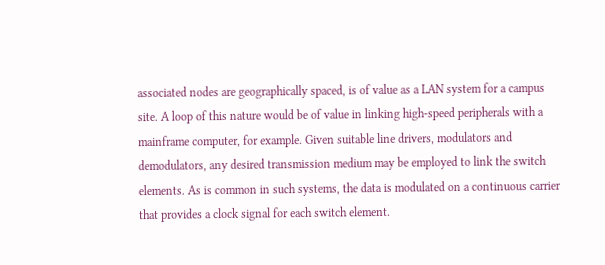associated nodes are geographically spaced, is of value as a LAN system for a campus site. A loop of this nature would be of value in linking high-speed peripherals with a mainframe computer, for example. Given suitable line drivers, modulators and demodulators, any desired transmission medium may be employed to link the switch elements. As is common in such systems, the data is modulated on a continuous carrier that provides a clock signal for each switch element.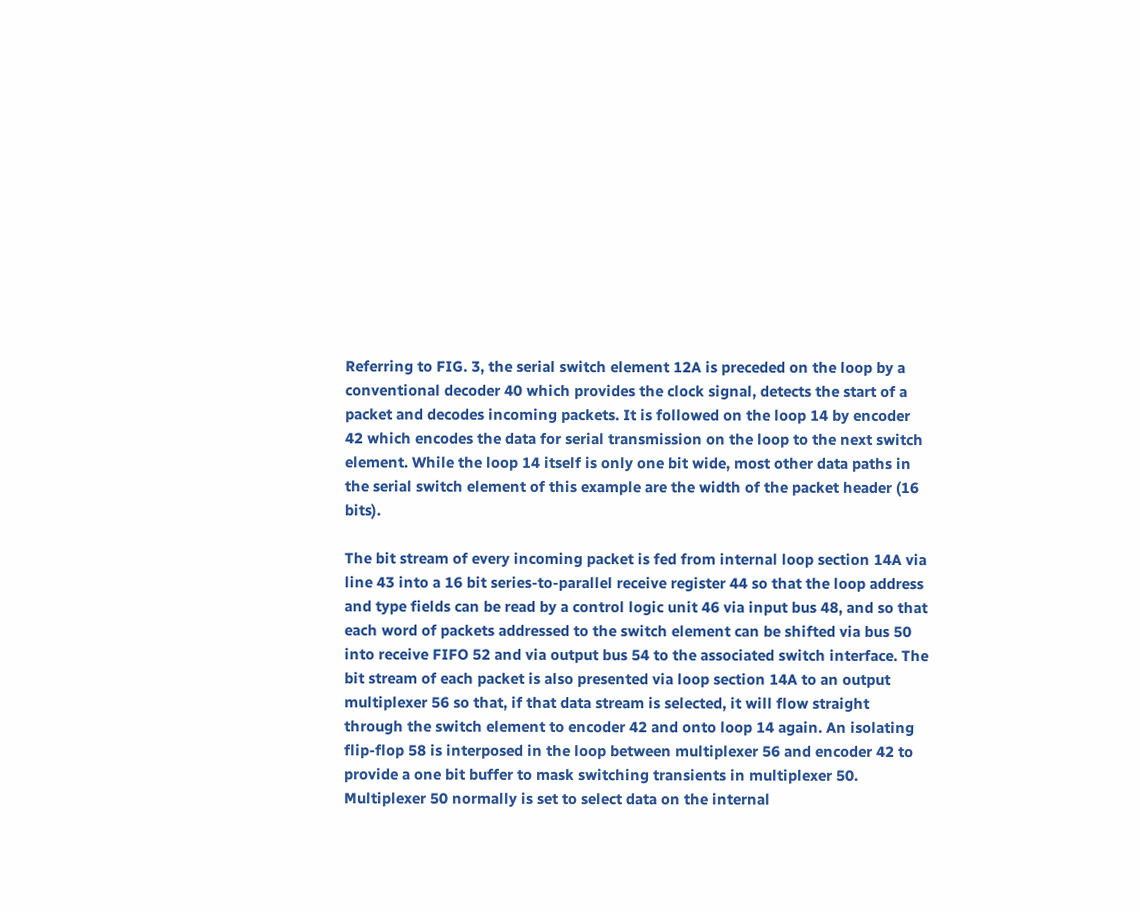Referring to FIG. 3, the serial switch element 12A is preceded on the loop by a conventional decoder 40 which provides the clock signal, detects the start of a packet and decodes incoming packets. It is followed on the loop 14 by encoder 42 which encodes the data for serial transmission on the loop to the next switch element. While the loop 14 itself is only one bit wide, most other data paths in the serial switch element of this example are the width of the packet header (16 bits).

The bit stream of every incoming packet is fed from internal loop section 14A via line 43 into a 16 bit series-to-parallel receive register 44 so that the loop address and type fields can be read by a control logic unit 46 via input bus 48, and so that each word of packets addressed to the switch element can be shifted via bus 50 into receive FIFO 52 and via output bus 54 to the associated switch interface. The bit stream of each packet is also presented via loop section 14A to an output multiplexer 56 so that, if that data stream is selected, it will flow straight through the switch element to encoder 42 and onto loop 14 again. An isolating flip-flop 58 is interposed in the loop between multiplexer 56 and encoder 42 to provide a one bit buffer to mask switching transients in multiplexer 50. Multiplexer 50 normally is set to select data on the internal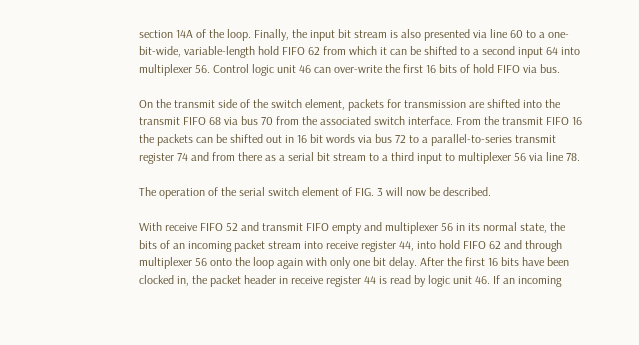section 14A of the loop. Finally, the input bit stream is also presented via line 60 to a one-bit-wide, variable-length hold FIFO 62 from which it can be shifted to a second input 64 into multiplexer 56. Control logic unit 46 can over-write the first 16 bits of hold FIFO via bus.

On the transmit side of the switch element, packets for transmission are shifted into the transmit FIFO 68 via bus 70 from the associated switch interface. From the transmit FIFO 16 the packets can be shifted out in 16 bit words via bus 72 to a parallel-to-series transmit register 74 and from there as a serial bit stream to a third input to multiplexer 56 via line 78.

The operation of the serial switch element of FIG. 3 will now be described.

With receive FIFO 52 and transmit FIFO empty and multiplexer 56 in its normal state, the bits of an incoming packet stream into receive register 44, into hold FIFO 62 and through multiplexer 56 onto the loop again with only one bit delay. After the first 16 bits have been clocked in, the packet header in receive register 44 is read by logic unit 46. If an incoming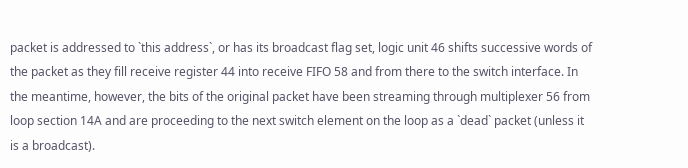packet is addressed to `this address`, or has its broadcast flag set, logic unit 46 shifts successive words of the packet as they fill receive register 44 into receive FIFO 58 and from there to the switch interface. In the meantime, however, the bits of the original packet have been streaming through multiplexer 56 from loop section 14A and are proceeding to the next switch element on the loop as a `dead` packet (unless it is a broadcast).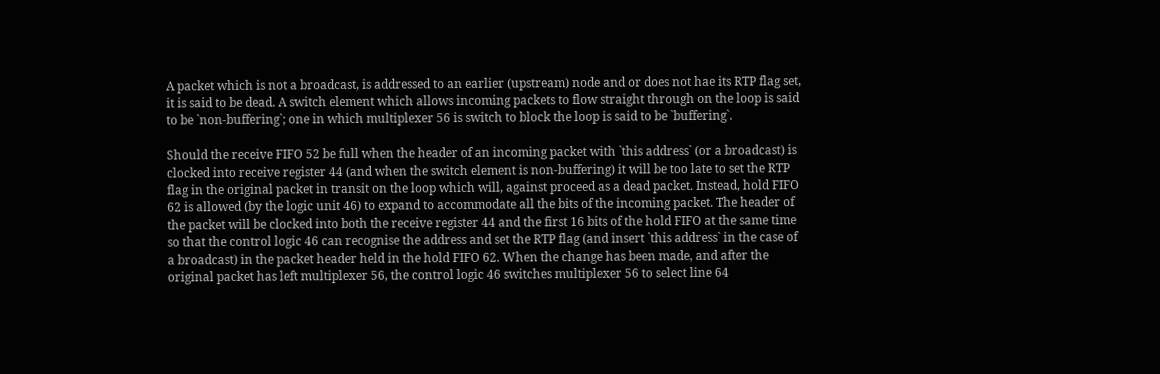A packet which is not a broadcast, is addressed to an earlier (upstream) node and or does not hae its RTP flag set, it is said to be dead. A switch element which allows incoming packets to flow straight through on the loop is said to be `non-buffering`; one in which multiplexer 56 is switch to block the loop is said to be `buffering`.

Should the receive FIFO 52 be full when the header of an incoming packet with `this address` (or a broadcast) is clocked into receive register 44 (and when the switch element is non-buffering) it will be too late to set the RTP flag in the original packet in transit on the loop which will, against proceed as a dead packet. Instead, hold FIFO 62 is allowed (by the logic unit 46) to expand to accommodate all the bits of the incoming packet. The header of the packet will be clocked into both the receive register 44 and the first 16 bits of the hold FIFO at the same time so that the control logic 46 can recognise the address and set the RTP flag (and insert `this address` in the case of a broadcast) in the packet header held in the hold FIFO 62. When the change has been made, and after the original packet has left multiplexer 56, the control logic 46 switches multiplexer 56 to select line 64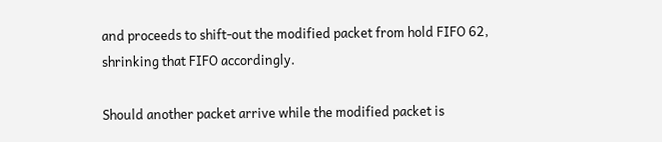and proceeds to shift-out the modified packet from hold FIFO 62, shrinking that FIFO accordingly.

Should another packet arrive while the modified packet is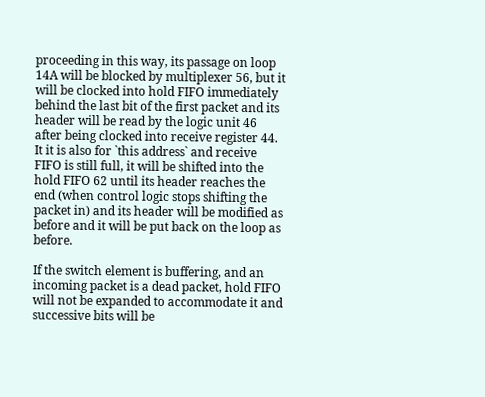proceeding in this way, its passage on loop 14A will be blocked by multiplexer 56, but it will be clocked into hold FIFO immediately behind the last bit of the first packet and its header will be read by the logic unit 46 after being clocked into receive register 44. It it is also for `this address` and receive FIFO is still full, it will be shifted into the hold FIFO 62 until its header reaches the end (when control logic stops shifting the packet in) and its header will be modified as before and it will be put back on the loop as before.

If the switch element is buffering, and an incoming packet is a dead packet, hold FIFO will not be expanded to accommodate it and successive bits will be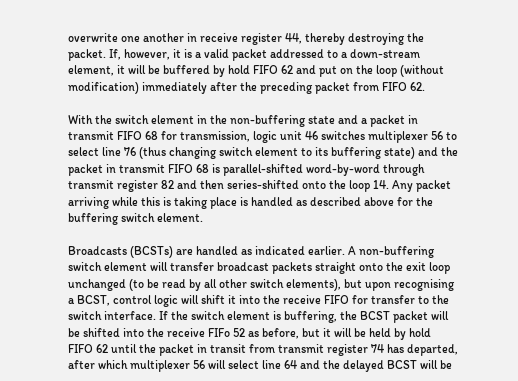overwrite one another in receive register 44, thereby destroying the packet. If, however, it is a valid packet addressed to a down-stream element, it will be buffered by hold FIFO 62 and put on the loop (without modification) immediately after the preceding packet from FIFO 62.

With the switch element in the non-buffering state and a packet in transmit FIFO 68 for transmission, logic unit 46 switches multiplexer 56 to select line 76 (thus changing switch element to its buffering state) and the packet in transmit FIFO 68 is parallel-shifted word-by-word through transmit register 82 and then series-shifted onto the loop 14. Any packet arriving while this is taking place is handled as described above for the buffering switch element.

Broadcasts (BCSTs) are handled as indicated earlier. A non-buffering switch element will transfer broadcast packets straight onto the exit loop unchanged (to be read by all other switch elements), but upon recognising a BCST, control logic will shift it into the receive FIFO for transfer to the switch interface. If the switch element is buffering, the BCST packet will be shifted into the receive FIFo 52 as before, but it will be held by hold FIFO 62 until the packet in transit from transmit register 74 has departed, after which multiplexer 56 will select line 64 and the delayed BCST will be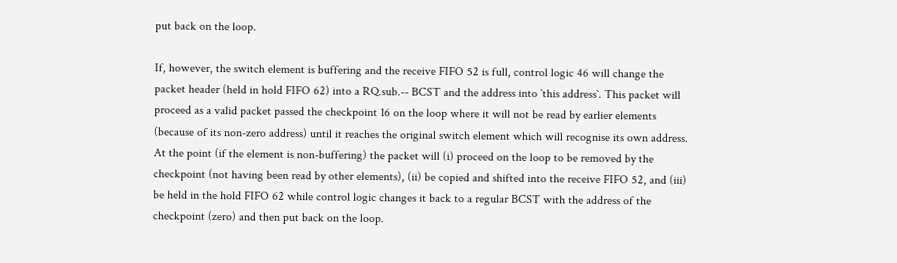put back on the loop.

If, however, the switch element is buffering and the receive FIFO 52 is full, control logic 46 will change the packet header (held in hold FIFO 62) into a RQ.sub.-- BCST and the address into `this address`. This packet will proceed as a valid packet passed the checkpoint 16 on the loop where it will not be read by earlier elements (because of its non-zero address) until it reaches the original switch element which will recognise its own address. At the point (if the element is non-buffering) the packet will (i) proceed on the loop to be removed by the checkpoint (not having been read by other elements), (ii) be copied and shifted into the receive FIFO 52, and (iii) be held in the hold FIFO 62 while control logic changes it back to a regular BCST with the address of the checkpoint (zero) and then put back on the loop.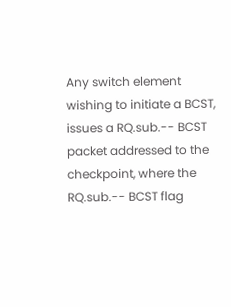Any switch element wishing to initiate a BCST, issues a RQ.sub.-- BCST packet addressed to the checkpoint, where the RQ.sub.-- BCST flag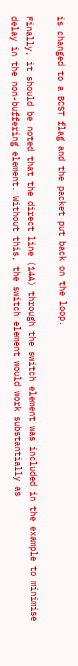is changed to a BCST flag and the packet put back on the loop.

Finally, it should be noted that the direct line (14A) through the switch element was included in the example to minimise delay in the non-buffering element. Without this, the switch element would work substantially as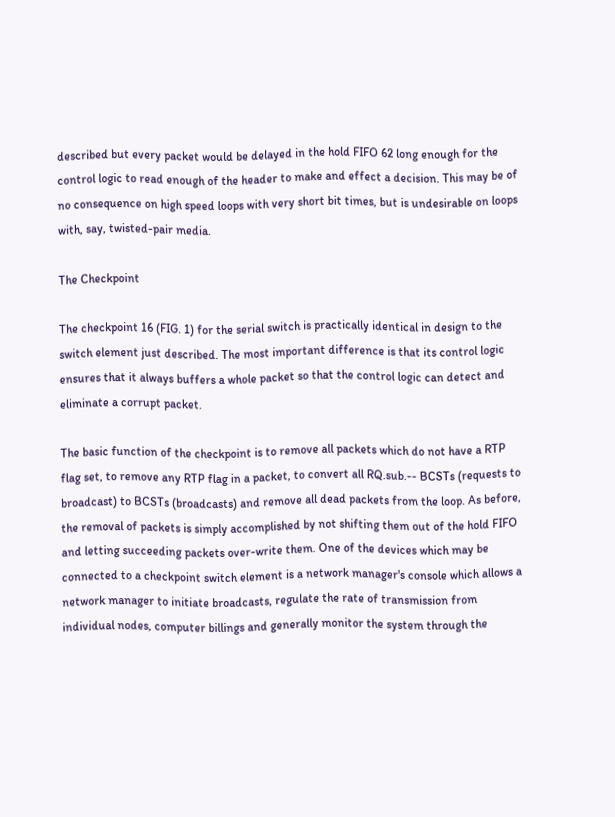described but every packet would be delayed in the hold FIFO 62 long enough for the control logic to read enough of the header to make and effect a decision. This may be of no consequence on high speed loops with very short bit times, but is undesirable on loops with, say, twisted-pair media.

The Checkpoint

The checkpoint 16 (FIG. 1) for the serial switch is practically identical in design to the switch element just described. The most important difference is that its control logic ensures that it always buffers a whole packet so that the control logic can detect and eliminate a corrupt packet.

The basic function of the checkpoint is to remove all packets which do not have a RTP flag set, to remove any RTP flag in a packet, to convert all RQ.sub.-- BCSTs (requests to broadcast) to BCSTs (broadcasts) and remove all dead packets from the loop. As before, the removal of packets is simply accomplished by not shifting them out of the hold FIFO and letting succeeding packets over-write them. One of the devices which may be connected to a checkpoint switch element is a network manager's console which allows a network manager to initiate broadcasts, regulate the rate of transmission from individual nodes, computer billings and generally monitor the system through the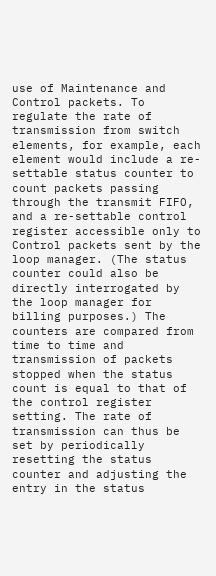use of Maintenance and Control packets. To regulate the rate of transmission from switch elements, for example, each element would include a re-settable status counter to count packets passing through the transmit FIFO, and a re-settable control register accessible only to Control packets sent by the loop manager. (The status counter could also be directly interrogated by the loop manager for billing purposes.) The counters are compared from time to time and transmission of packets stopped when the status count is equal to that of the control register setting. The rate of transmission can thus be set by periodically resetting the status counter and adjusting the entry in the status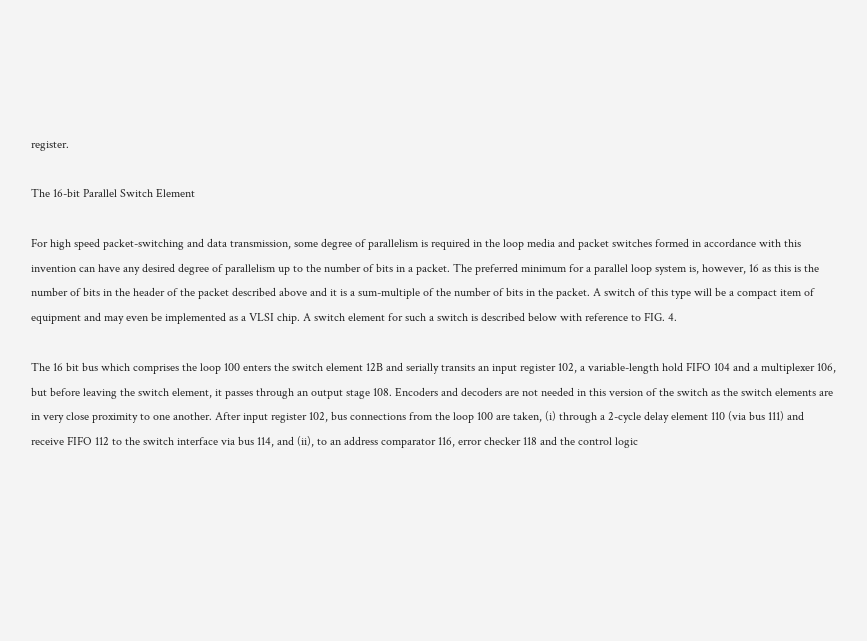register.

The 16-bit Parallel Switch Element

For high speed packet-switching and data transmission, some degree of parallelism is required in the loop media and packet switches formed in accordance with this invention can have any desired degree of parallelism up to the number of bits in a packet. The preferred minimum for a parallel loop system is, however, 16 as this is the number of bits in the header of the packet described above and it is a sum-multiple of the number of bits in the packet. A switch of this type will be a compact item of equipment and may even be implemented as a VLSI chip. A switch element for such a switch is described below with reference to FIG. 4.

The 16 bit bus which comprises the loop 100 enters the switch element 12B and serially transits an input register 102, a variable-length hold FIFO 104 and a multiplexer 106, but before leaving the switch element, it passes through an output stage 108. Encoders and decoders are not needed in this version of the switch as the switch elements are in very close proximity to one another. After input register 102, bus connections from the loop 100 are taken, (i) through a 2-cycle delay element 110 (via bus 111) and receive FIFO 112 to the switch interface via bus 114, and (ii), to an address comparator 116, error checker 118 and the control logic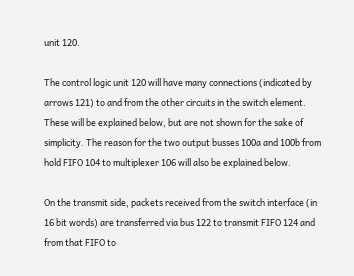unit 120.

The control logic unit 120 will have many connections (indicated by arrows 121) to and from the other circuits in the switch element. These will be explained below, but are not shown for the sake of simplicity. The reason for the two output busses 100a and 100b from hold FIFO 104 to multiplexer 106 will also be explained below.

On the transmit side, packets received from the switch interface (in 16 bit words) are transferred via bus 122 to transmit FIFO 124 and from that FIFO to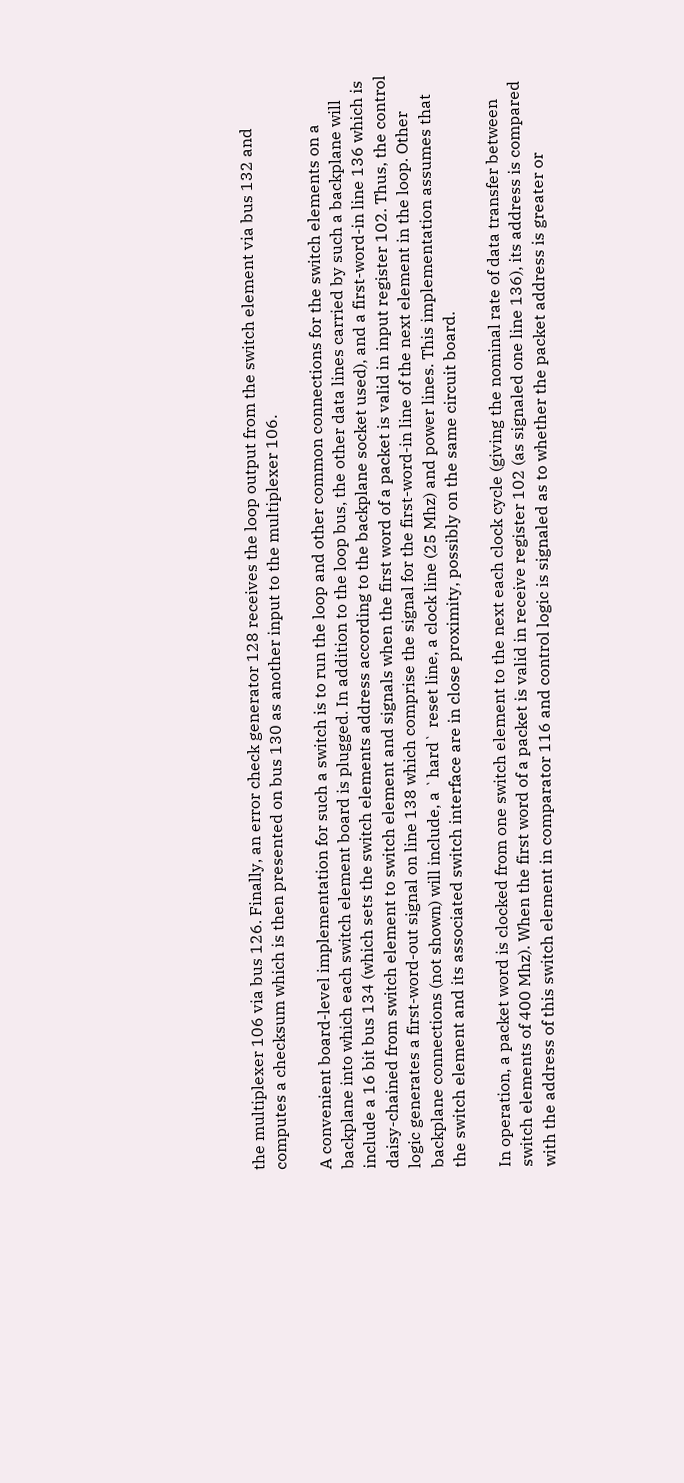the multiplexer 106 via bus 126. Finally, an error check generator 128 receives the loop output from the switch element via bus 132 and computes a checksum which is then presented on bus 130 as another input to the multiplexer 106.

A convenient board-level implementation for such a switch is to run the loop and other common connections for the switch elements on a backplane into which each switch element board is plugged. In addition to the loop bus, the other data lines carried by such a backplane will include a 16 bit bus 134 (which sets the switch elements address according to the backplane socket used), and a first-word-in line 136 which is daisy-chained from switch element to switch element and signals when the first word of a packet is valid in input register 102. Thus, the control logic generates a first-word-out signal on line 138 which comprise the signal for the first-word-in line of the next element in the loop. Other backplane connections (not shown) will include, a `hard` reset line, a clock line (25 Mhz) and power lines. This implementation assumes that the switch element and its associated switch interface are in close proximity, possibly on the same circuit board.

In operation, a packet word is clocked from one switch element to the next each clock cycle (giving the nominal rate of data transfer between switch elements of 400 Mhz). When the first word of a packet is valid in receive register 102 (as signaled one line 136), its address is compared with the address of this switch element in comparator 116 and control logic is signaled as to whether the packet address is greater or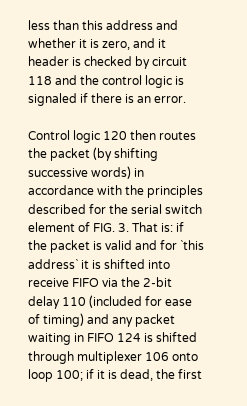less than this address and whether it is zero, and it header is checked by circuit 118 and the control logic is signaled if there is an error.

Control logic 120 then routes the packet (by shifting successive words) in accordance with the principles described for the serial switch element of FIG. 3. That is: if the packet is valid and for `this address` it is shifted into receive FIFO via the 2-bit delay 110 (included for ease of timing) and any packet waiting in FIFO 124 is shifted through multiplexer 106 onto loop 100; if it is dead, the first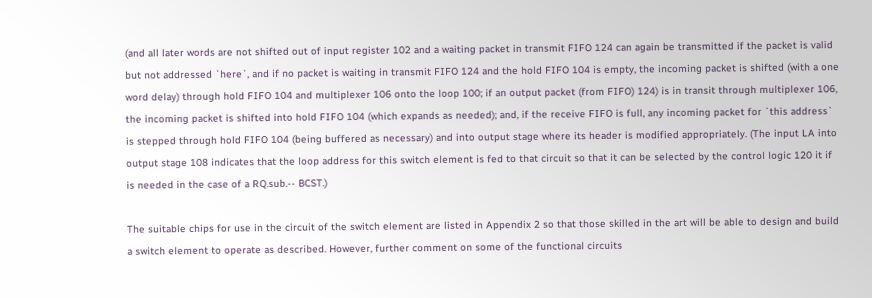(and all later words are not shifted out of input register 102 and a waiting packet in transmit FIFO 124 can again be transmitted if the packet is valid but not addressed `here`, and if no packet is waiting in transmit FIFO 124 and the hold FIFO 104 is empty, the incoming packet is shifted (with a one word delay) through hold FIFO 104 and multiplexer 106 onto the loop 100; if an output packet (from FIFO) 124) is in transit through multiplexer 106, the incoming packet is shifted into hold FIFO 104 (which expands as needed); and, if the receive FIFO is full, any incoming packet for `this address` is stepped through hold FIFO 104 (being buffered as necessary) and into output stage where its header is modified appropriately. (The input LA into output stage 108 indicates that the loop address for this switch element is fed to that circuit so that it can be selected by the control logic 120 it if is needed in the case of a RQ.sub.-- BCST.)

The suitable chips for use in the circuit of the switch element are listed in Appendix 2 so that those skilled in the art will be able to design and build a switch element to operate as described. However, further comment on some of the functional circuits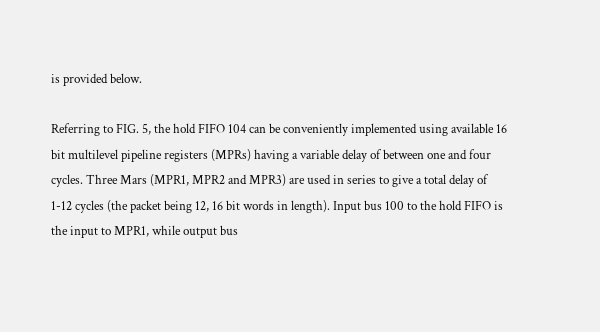is provided below.

Referring to FIG. 5, the hold FIFO 104 can be conveniently implemented using available 16 bit multilevel pipeline registers (MPRs) having a variable delay of between one and four cycles. Three Mars (MPR1, MPR2 and MPR3) are used in series to give a total delay of 1-12 cycles (the packet being 12, 16 bit words in length). Input bus 100 to the hold FIFO is the input to MPR1, while output bus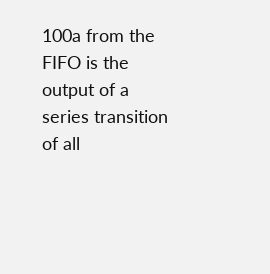100a from the FIFO is the output of a series transition of all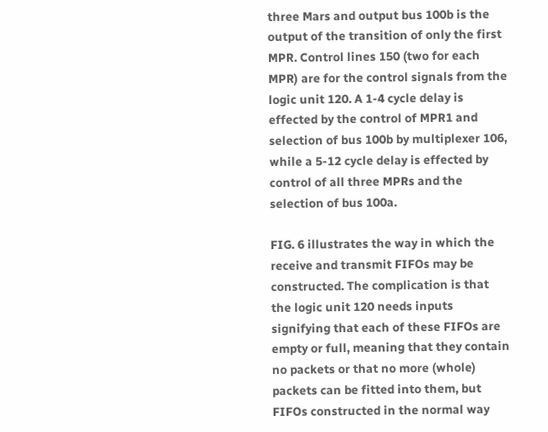three Mars and output bus 100b is the output of the transition of only the first MPR. Control lines 150 (two for each MPR) are for the control signals from the logic unit 120. A 1-4 cycle delay is effected by the control of MPR1 and selection of bus 100b by multiplexer 106, while a 5-12 cycle delay is effected by control of all three MPRs and the selection of bus 100a.

FIG. 6 illustrates the way in which the receive and transmit FIFOs may be constructed. The complication is that the logic unit 120 needs inputs signifying that each of these FIFOs are empty or full, meaning that they contain no packets or that no more (whole) packets can be fitted into them, but FIFOs constructed in the normal way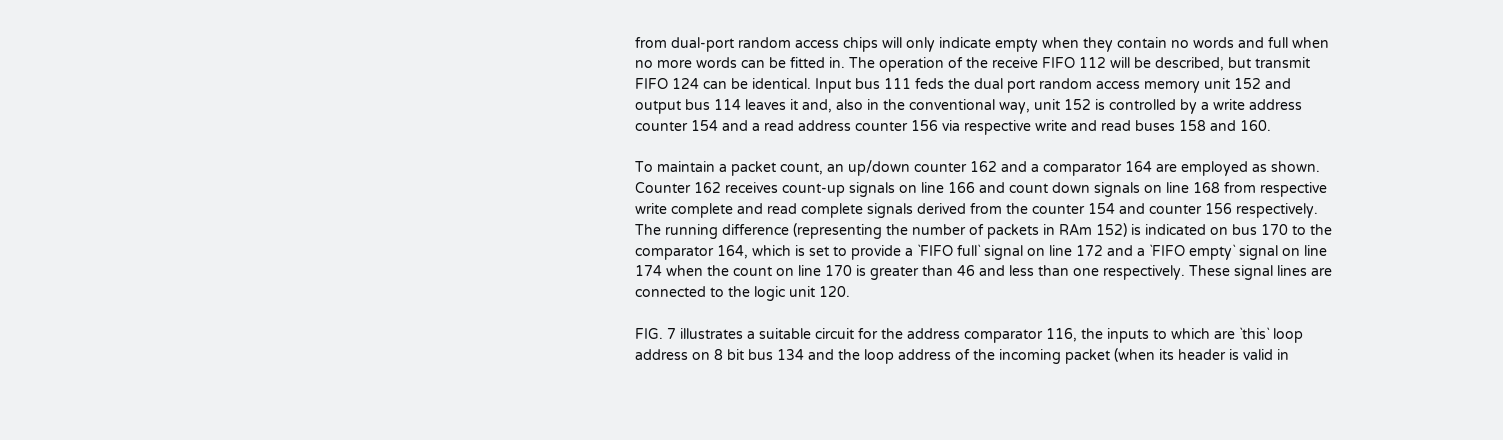from dual-port random access chips will only indicate empty when they contain no words and full when no more words can be fitted in. The operation of the receive FIFO 112 will be described, but transmit FIFO 124 can be identical. Input bus 111 feds the dual port random access memory unit 152 and output bus 114 leaves it and, also in the conventional way, unit 152 is controlled by a write address counter 154 and a read address counter 156 via respective write and read buses 158 and 160.

To maintain a packet count, an up/down counter 162 and a comparator 164 are employed as shown. Counter 162 receives count-up signals on line 166 and count down signals on line 168 from respective write complete and read complete signals derived from the counter 154 and counter 156 respectively. The running difference (representing the number of packets in RAm 152) is indicated on bus 170 to the comparator 164, which is set to provide a `FIFO full` signal on line 172 and a `FIFO empty` signal on line 174 when the count on line 170 is greater than 46 and less than one respectively. These signal lines are connected to the logic unit 120.

FIG. 7 illustrates a suitable circuit for the address comparator 116, the inputs to which are `this` loop address on 8 bit bus 134 and the loop address of the incoming packet (when its header is valid in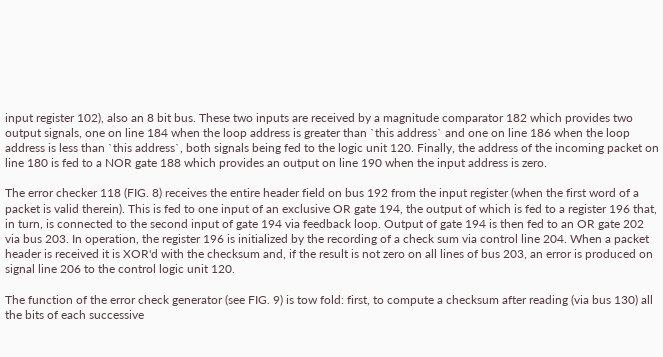input register 102), also an 8 bit bus. These two inputs are received by a magnitude comparator 182 which provides two output signals, one on line 184 when the loop address is greater than `this address` and one on line 186 when the loop address is less than `this address`, both signals being fed to the logic unit 120. Finally, the address of the incoming packet on line 180 is fed to a NOR gate 188 which provides an output on line 190 when the input address is zero.

The error checker 118 (FIG. 8) receives the entire header field on bus 192 from the input register (when the first word of a packet is valid therein). This is fed to one input of an exclusive OR gate 194, the output of which is fed to a register 196 that, in turn, is connected to the second input of gate 194 via feedback loop. Output of gate 194 is then fed to an OR gate 202 via bus 203. In operation, the register 196 is initialized by the recording of a check sum via control line 204. When a packet header is received it is XOR'd with the checksum and, if the result is not zero on all lines of bus 203, an error is produced on signal line 206 to the control logic unit 120.

The function of the error check generator (see FIG. 9) is tow fold: first, to compute a checksum after reading (via bus 130) all the bits of each successive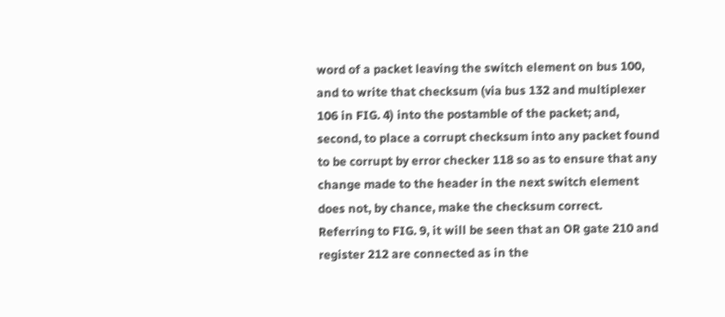word of a packet leaving the switch element on bus 100, and to write that checksum (via bus 132 and multiplexer 106 in FIG. 4) into the postamble of the packet; and, second, to place a corrupt checksum into any packet found to be corrupt by error checker 118 so as to ensure that any change made to the header in the next switch element does not, by chance, make the checksum correct. Referring to FIG. 9, it will be seen that an OR gate 210 and register 212 are connected as in the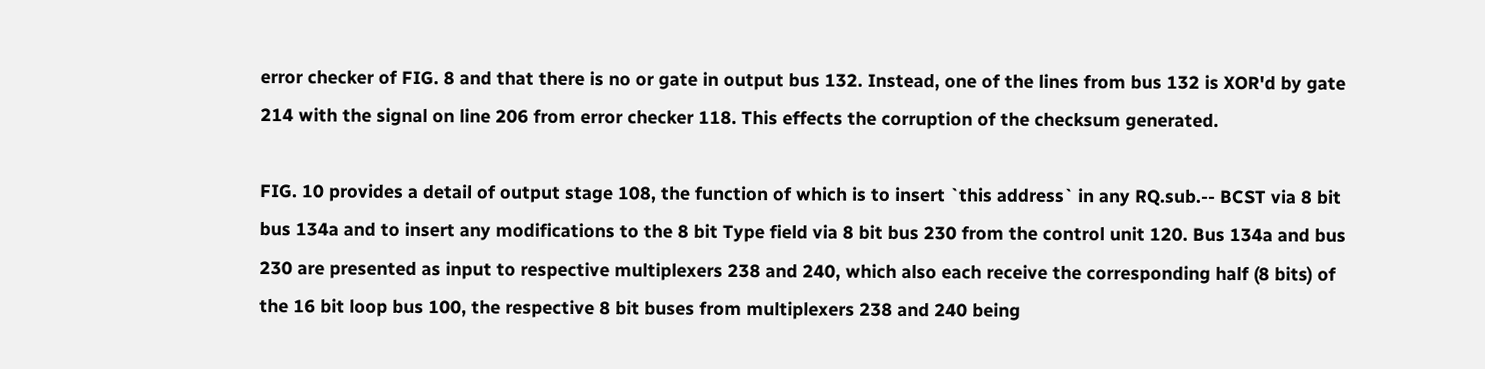error checker of FIG. 8 and that there is no or gate in output bus 132. Instead, one of the lines from bus 132 is XOR'd by gate 214 with the signal on line 206 from error checker 118. This effects the corruption of the checksum generated.

FIG. 10 provides a detail of output stage 108, the function of which is to insert `this address` in any RQ.sub.-- BCST via 8 bit bus 134a and to insert any modifications to the 8 bit Type field via 8 bit bus 230 from the control unit 120. Bus 134a and bus 230 are presented as input to respective multiplexers 238 and 240, which also each receive the corresponding half (8 bits) of the 16 bit loop bus 100, the respective 8 bit buses from multiplexers 238 and 240 being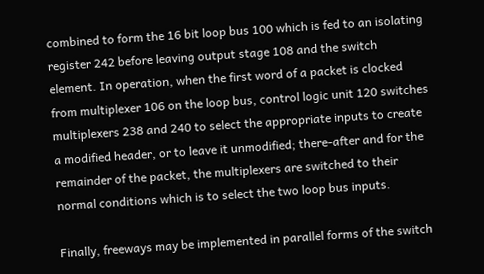combined to form the 16 bit loop bus 100 which is fed to an isolating register 242 before leaving output stage 108 and the switch element. In operation, when the first word of a packet is clocked from multiplexer 106 on the loop bus, control logic unit 120 switches multiplexers 238 and 240 to select the appropriate inputs to create a modified header, or to leave it unmodified; there-after and for the remainder of the packet, the multiplexers are switched to their normal conditions which is to select the two loop bus inputs.

Finally, freeways may be implemented in parallel forms of the switch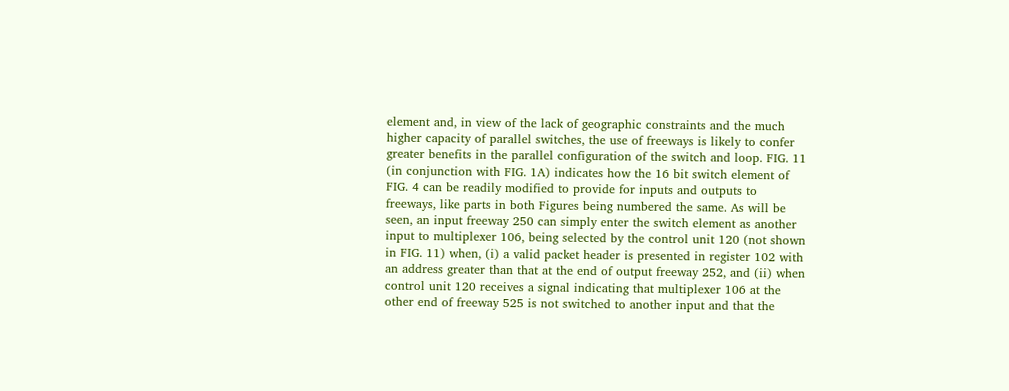element and, in view of the lack of geographic constraints and the much higher capacity of parallel switches, the use of freeways is likely to confer greater benefits in the parallel configuration of the switch and loop. FIG. 11 (in conjunction with FIG. 1A) indicates how the 16 bit switch element of FIG. 4 can be readily modified to provide for inputs and outputs to freeways, like parts in both Figures being numbered the same. As will be seen, an input freeway 250 can simply enter the switch element as another input to multiplexer 106, being selected by the control unit 120 (not shown in FIG. 11) when, (i) a valid packet header is presented in register 102 with an address greater than that at the end of output freeway 252, and (ii) when control unit 120 receives a signal indicating that multiplexer 106 at the other end of freeway 525 is not switched to another input and that the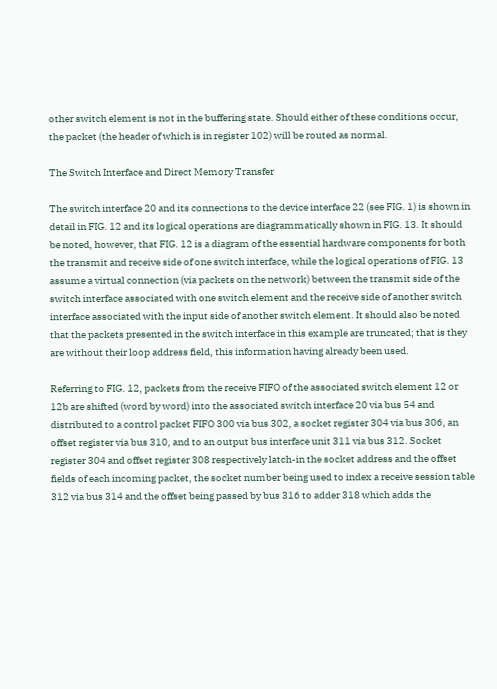other switch element is not in the buffering state. Should either of these conditions occur, the packet (the header of which is in register 102) will be routed as normal.

The Switch Interface and Direct Memory Transfer

The switch interface 20 and its connections to the device interface 22 (see FIG. 1) is shown in detail in FIG. 12 and its logical operations are diagrammatically shown in FIG. 13. It should be noted, however, that FIG. 12 is a diagram of the essential hardware components for both the transmit and receive side of one switch interface, while the logical operations of FIG. 13 assume a virtual connection (via packets on the network) between the transmit side of the switch interface associated with one switch element and the receive side of another switch interface associated with the input side of another switch element. It should also be noted that the packets presented in the switch interface in this example are truncated; that is they are without their loop address field, this information having already been used.

Referring to FIG. 12, packets from the receive FIFO of the associated switch element 12 or 12b are shifted (word by word) into the associated switch interface 20 via bus 54 and distributed to a control packet FIFO 300 via bus 302, a socket register 304 via bus 306, an offset register via bus 310, and to an output bus interface unit 311 via bus 312. Socket register 304 and offset register 308 respectively latch-in the socket address and the offset fields of each incoming packet, the socket number being used to index a receive session table 312 via bus 314 and the offset being passed by bus 316 to adder 318 which adds the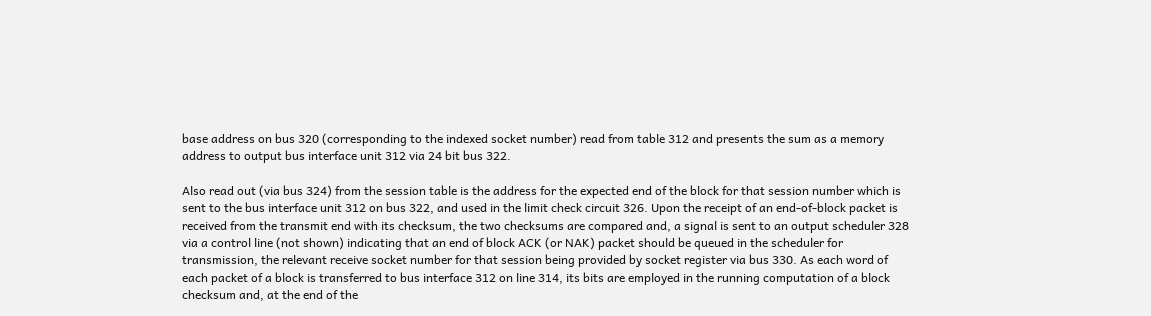base address on bus 320 (corresponding to the indexed socket number) read from table 312 and presents the sum as a memory address to output bus interface unit 312 via 24 bit bus 322.

Also read out (via bus 324) from the session table is the address for the expected end of the block for that session number which is sent to the bus interface unit 312 on bus 322, and used in the limit check circuit 326. Upon the receipt of an end-of-block packet is received from the transmit end with its checksum, the two checksums are compared and, a signal is sent to an output scheduler 328 via a control line (not shown) indicating that an end of block ACK (or NAK) packet should be queued in the scheduler for transmission, the relevant receive socket number for that session being provided by socket register via bus 330. As each word of each packet of a block is transferred to bus interface 312 on line 314, its bits are employed in the running computation of a block checksum and, at the end of the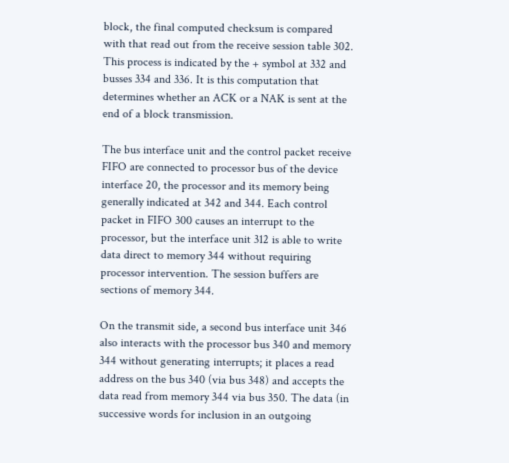block, the final computed checksum is compared with that read out from the receive session table 302. This process is indicated by the + symbol at 332 and busses 334 and 336. It is this computation that determines whether an ACK or a NAK is sent at the end of a block transmission.

The bus interface unit and the control packet receive FIFO are connected to processor bus of the device interface 20, the processor and its memory being generally indicated at 342 and 344. Each control packet in FIFO 300 causes an interrupt to the processor, but the interface unit 312 is able to write data direct to memory 344 without requiring processor intervention. The session buffers are sections of memory 344.

On the transmit side, a second bus interface unit 346 also interacts with the processor bus 340 and memory 344 without generating interrupts; it places a read address on the bus 340 (via bus 348) and accepts the data read from memory 344 via bus 350. The data (in successive words for inclusion in an outgoing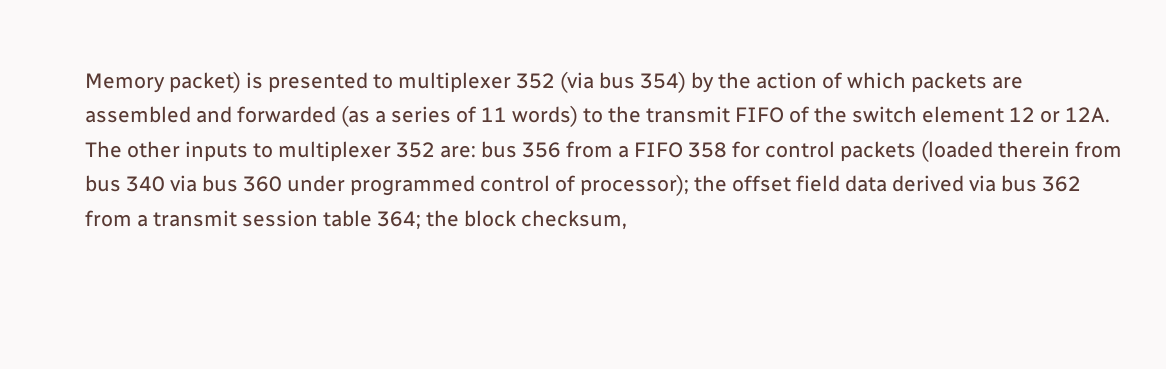Memory packet) is presented to multiplexer 352 (via bus 354) by the action of which packets are assembled and forwarded (as a series of 11 words) to the transmit FIFO of the switch element 12 or 12A. The other inputs to multiplexer 352 are: bus 356 from a FIFO 358 for control packets (loaded therein from bus 340 via bus 360 under programmed control of processor); the offset field data derived via bus 362 from a transmit session table 364; the block checksum,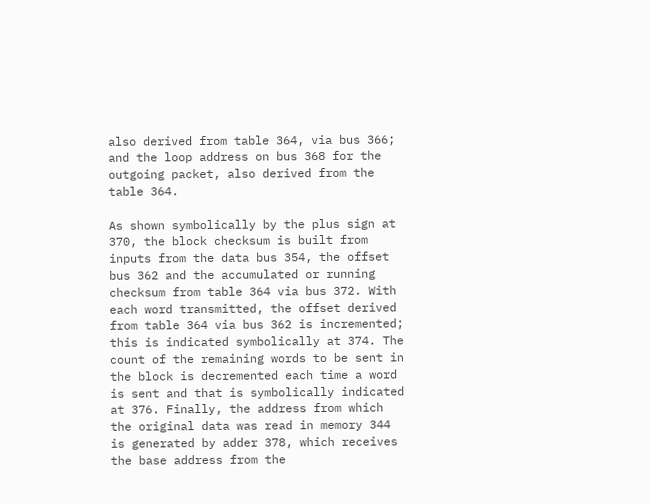also derived from table 364, via bus 366; and the loop address on bus 368 for the outgoing packet, also derived from the table 364.

As shown symbolically by the plus sign at 370, the block checksum is built from inputs from the data bus 354, the offset bus 362 and the accumulated or running checksum from table 364 via bus 372. With each word transmitted, the offset derived from table 364 via bus 362 is incremented; this is indicated symbolically at 374. The count of the remaining words to be sent in the block is decremented each time a word is sent and that is symbolically indicated at 376. Finally, the address from which the original data was read in memory 344 is generated by adder 378, which receives the base address from the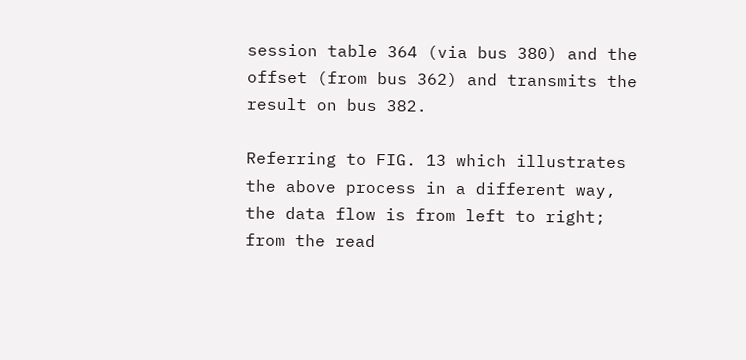session table 364 (via bus 380) and the offset (from bus 362) and transmits the result on bus 382.

Referring to FIG. 13 which illustrates the above process in a different way, the data flow is from left to right; from the read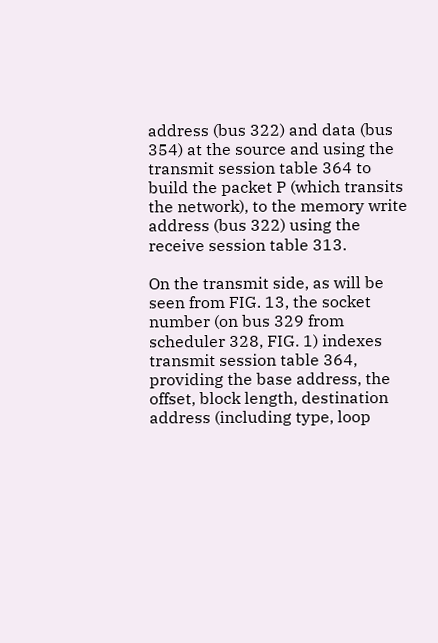address (bus 322) and data (bus 354) at the source and using the transmit session table 364 to build the packet P (which transits the network), to the memory write address (bus 322) using the receive session table 313.

On the transmit side, as will be seen from FIG. 13, the socket number (on bus 329 from scheduler 328, FIG. 1) indexes transmit session table 364, providing the base address, the offset, block length, destination address (including type, loop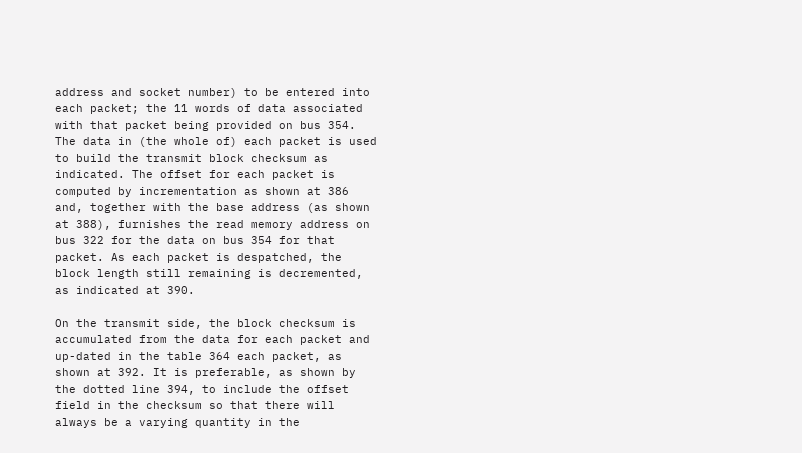address and socket number) to be entered into each packet; the 11 words of data associated with that packet being provided on bus 354. The data in (the whole of) each packet is used to build the transmit block checksum as indicated. The offset for each packet is computed by incrementation as shown at 386 and, together with the base address (as shown at 388), furnishes the read memory address on bus 322 for the data on bus 354 for that packet. As each packet is despatched, the block length still remaining is decremented, as indicated at 390.

On the transmit side, the block checksum is accumulated from the data for each packet and up-dated in the table 364 each packet, as shown at 392. It is preferable, as shown by the dotted line 394, to include the offset field in the checksum so that there will always be a varying quantity in the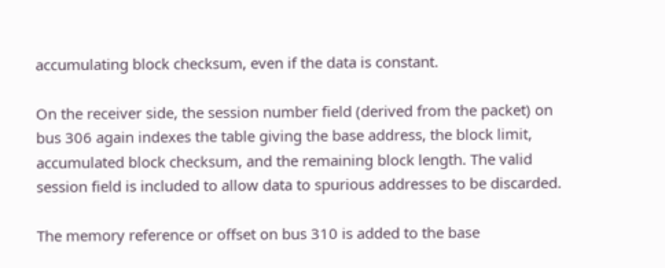accumulating block checksum, even if the data is constant.

On the receiver side, the session number field (derived from the packet) on bus 306 again indexes the table giving the base address, the block limit, accumulated block checksum, and the remaining block length. The valid session field is included to allow data to spurious addresses to be discarded.

The memory reference or offset on bus 310 is added to the base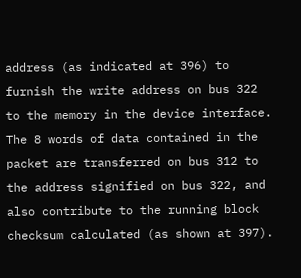address (as indicated at 396) to furnish the write address on bus 322 to the memory in the device interface. The 8 words of data contained in the packet are transferred on bus 312 to the address signified on bus 322, and also contribute to the running block checksum calculated (as shown at 397).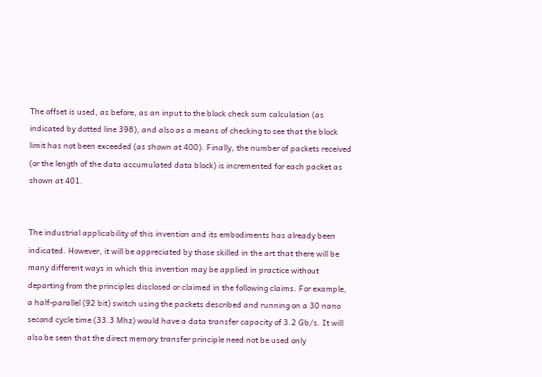The offset is used, as before, as an input to the block check sum calculation (as indicated by dotted line 398), and also as a means of checking to see that the block limit has not been exceeded (as shown at 400). Finally, the number of packets received (or the length of the data accumulated data block) is incremented for each packet as shown at 401.


The industrial applicability of this invention and its embodiments has already been indicated. However, it will be appreciated by those skilled in the art that there will be many different ways in which this invention may be applied in practice without departing from the principles disclosed or claimed in the following claims. For example, a half-parallel (92 bit) switch using the packets described and running on a 30 nano second cycle time (33.3 Mhz) would have a data transfer capacity of 3.2 Gb/s. It will also be seen that the direct memory transfer principle need not be used only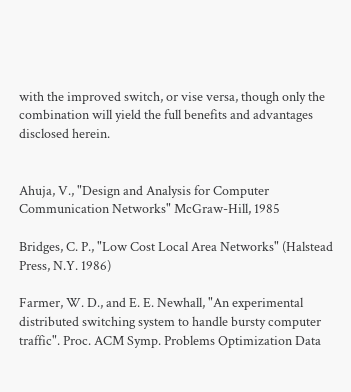with the improved switch, or vise versa, though only the combination will yield the full benefits and advantages disclosed herein.


Ahuja, V., "Design and Analysis for Computer Communication Networks" McGraw-Hill, 1985

Bridges, C. P., "Low Cost Local Area Networks" (Halstead Press, N.Y. 1986)

Farmer, W. D., and E. E. Newhall, "An experimental distributed switching system to handle bursty computer traffic". Proc. ACM Symp. Problems Optimization Data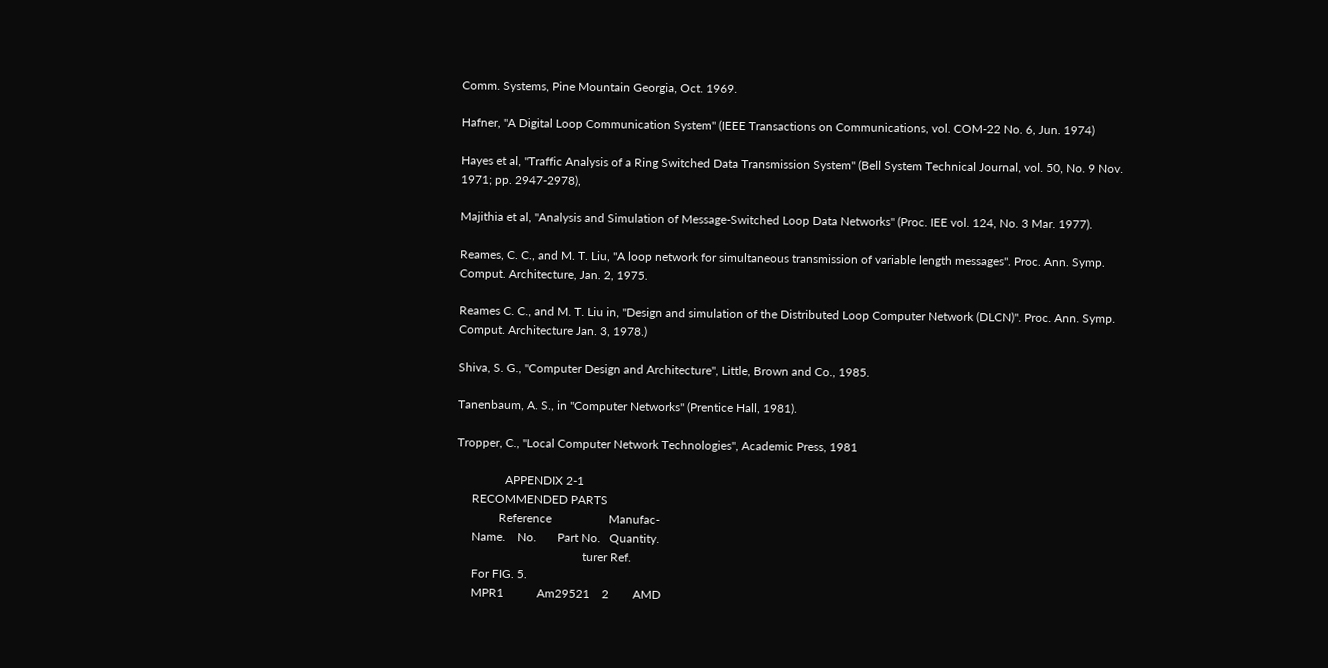Comm. Systems, Pine Mountain Georgia, Oct. 1969.

Hafner, "A Digital Loop Communication System" (IEEE Transactions on Communications, vol. COM-22 No. 6, Jun. 1974)

Hayes et al, "Traffic Analysis of a Ring Switched Data Transmission System" (Bell System Technical Journal, vol. 50, No. 9 Nov. 1971; pp. 2947-2978),

Majithia et al, "Analysis and Simulation of Message-Switched Loop Data Networks" (Proc. IEE vol. 124, No. 3 Mar. 1977).

Reames, C. C., and M. T. Liu, "A loop network for simultaneous transmission of variable length messages". Proc. Ann. Symp. Comput. Architecture, Jan. 2, 1975.

Reames C. C., and M. T. Liu in, "Design and simulation of the Distributed Loop Computer Network (DLCN)". Proc. Ann. Symp. Comput. Architecture Jan. 3, 1978.)

Shiva, S. G., "Computer Design and Architecture", Little, Brown and Co., 1985.

Tanenbaum, A. S., in "Computer Networks" (Prentice Hall, 1981).

Tropper, C., "Local Computer Network Technologies", Academic Press, 1981

                APPENDIX 2-1
     RECOMMENDED PARTS
              Reference                   Manufac-
     Name.    No.       Part No.   Quantity.
                                          turer Ref.
     For FIG. 5.
     MPR1           Am29521    2        AMD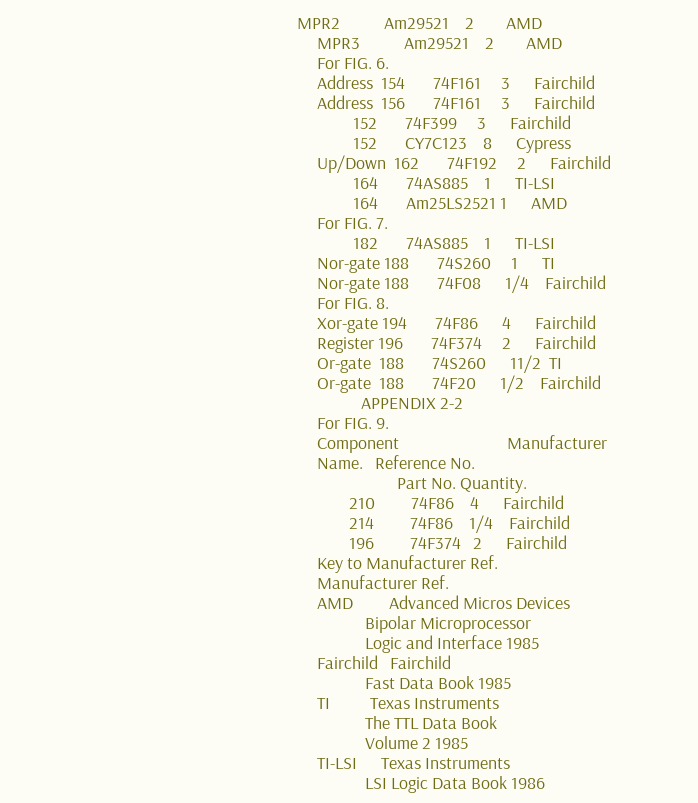MPR2           Am29521    2        AMD
     MPR3           Am29521    2        AMD
     For FIG. 6.
     Address  154       74F161     3      Fairchild
     Address  156       74F161     3      Fairchild
              152       74F399     3      Fairchild
              152       CY7C123    8      Cypress
     Up/Down  162       74F192     2      Fairchild
              164       74AS885    1      TI-LSI
              164       Am25LS2521 1      AMD
     For FIG. 7.
              182       74AS885    1      TI-LSI
     Nor-gate 188       74S260     1      TI
     Nor-gate 188       74F08      1/4    Fairchild
     For FIG. 8.
     Xor-gate 194       74F86      4      Fairchild
     Register 196       74F374     2      Fairchild
     Or-gate  188       74S260      11/2  TI
     Or-gate  188       74F20      1/2    Fairchild
                APPENDIX 2-2
     For FIG. 9.
     Component                           Manufacturer
     Name.   Reference No.
                         Part No. Quantity.
             210         74F86    4      Fairchild
             214         74F86    1/4    Fairchild
             196         74F374   2      Fairchild
     Key to Manufacturer Ref.
     Manufacturer Ref.
     AMD         Advanced Micros Devices
                 Bipolar Microprocessor
                 Logic and Interface 1985
     Fairchild   Fairchild
                 Fast Data Book 1985
     TI          Texas Instruments
                 The TTL Data Book
                 Volume 2 1985
     TI-LSI      Texas Instruments
                 LSI Logic Data Book 1986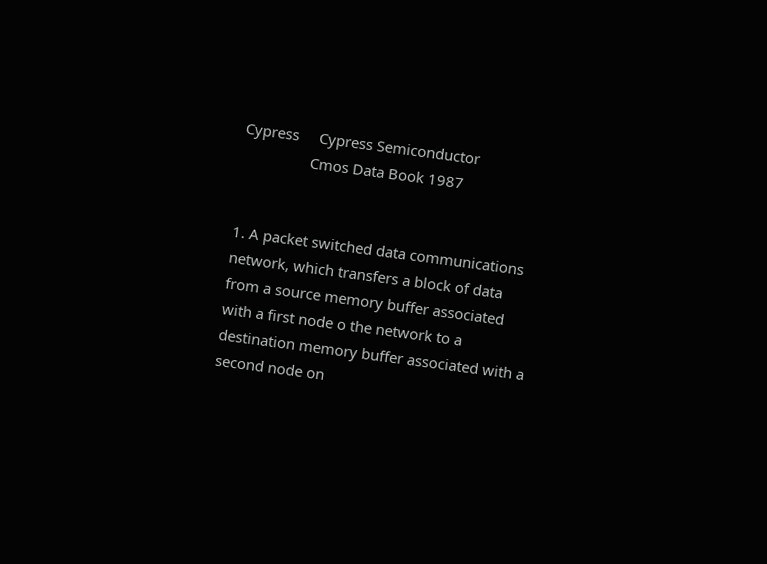Cypress     Cypress Semiconductor
                 Cmos Data Book 1987


1. A packet switched data communications network, which transfers a block of data from a source memory buffer associated with a first node o the network to a destination memory buffer associated with a second node on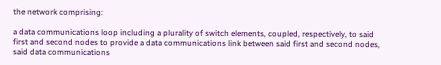the network comprising:

a data communications loop including a plurality of switch elements, coupled, respectively, to said first and second nodes to provide a data communications link between said first and second nodes, said data communications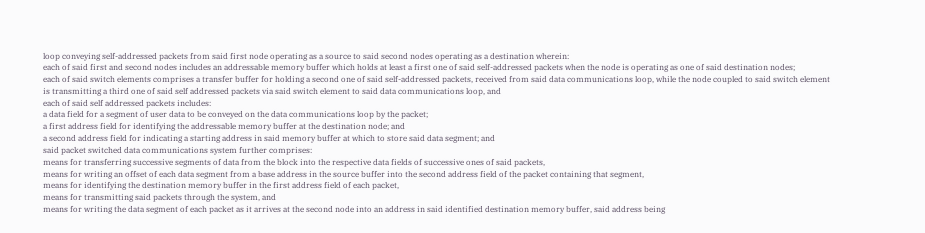loop conveying self-addressed packets from said first node operating as a source to said second nodes operating as a destination wherein:
each of said first and second nodes includes an addressable memory buffer which holds at least a first one of said self-addressed packets when the node is operating as one of said destination nodes;
each of said switch elements comprises a transfer buffer for holding a second one of said self-addressed packets, received from said data communications loop, while the node coupled to said switch element is transmitting a third one of said self addressed packets via said switch element to said data communications loop, and
each of said self addressed packets includes:
a data field for a segment of user data to be conveyed on the data communications loop by the packet;
a first address field for identifying the addressable memory buffer at the destination node; and
a second address field for indicating a starting address in said memory buffer at which to store said data segment; and
said packet switched data communications system further comprises:
means for transferring successive segments of data from the block into the respective data fields of successive ones of said packets,
means for writing an offset of each data segment from a base address in the source buffer into the second address field of the packet containing that segment,
means for identifying the destination memory buffer in the first address field of each packet,
means for transmitting said packets through the system, and
means for writing the data segment of each packet as it arrives at the second node into an address in said identified destination memory buffer, said address being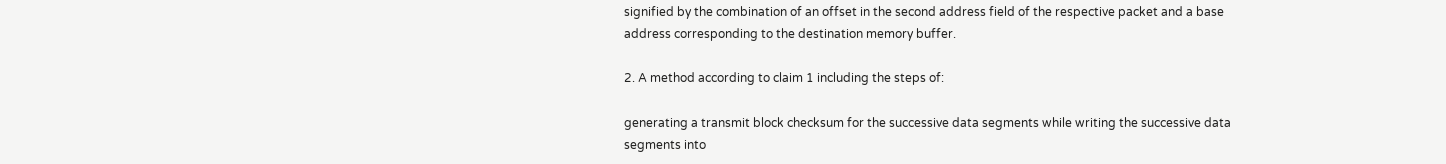signified by the combination of an offset in the second address field of the respective packet and a base address corresponding to the destination memory buffer.

2. A method according to claim 1 including the steps of:

generating a transmit block checksum for the successive data segments while writing the successive data segments into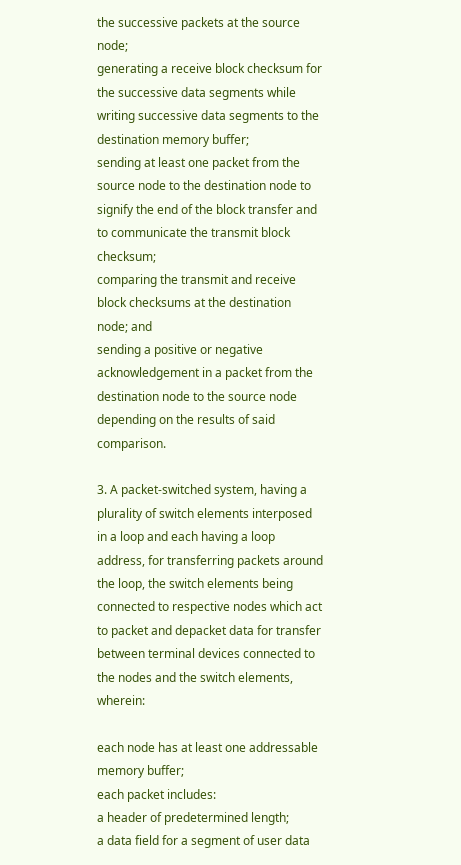the successive packets at the source node;
generating a receive block checksum for the successive data segments while writing successive data segments to the destination memory buffer;
sending at least one packet from the source node to the destination node to signify the end of the block transfer and to communicate the transmit block checksum;
comparing the transmit and receive block checksums at the destination node; and
sending a positive or negative acknowledgement in a packet from the destination node to the source node depending on the results of said comparison.

3. A packet-switched system, having a plurality of switch elements interposed in a loop and each having a loop address, for transferring packets around the loop, the switch elements being connected to respective nodes which act to packet and depacket data for transfer between terminal devices connected to the nodes and the switch elements, wherein:

each node has at least one addressable memory buffer;
each packet includes:
a header of predetermined length;
a data field for a segment of user data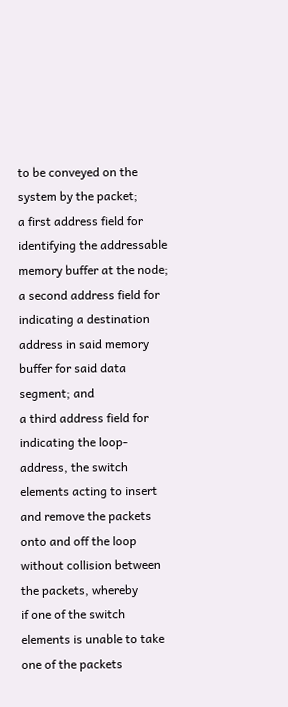to be conveyed on the system by the packet;
a first address field for identifying the addressable memory buffer at the node;
a second address field for indicating a destination address in said memory buffer for said data segment; and
a third address field for indicating the loop-address, the switch elements acting to insert and remove the packets onto and off the loop without collision between the packets, whereby
if one of the switch elements is unable to take one of the packets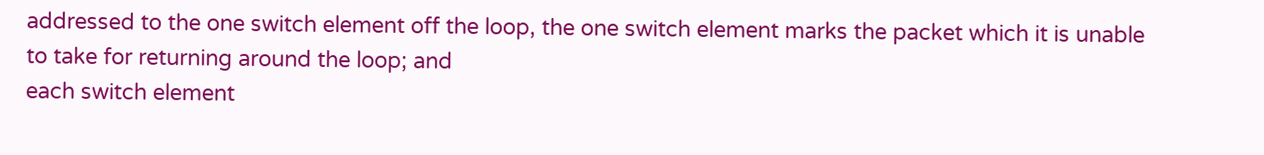addressed to the one switch element off the loop, the one switch element marks the packet which it is unable to take for returning around the loop; and
each switch element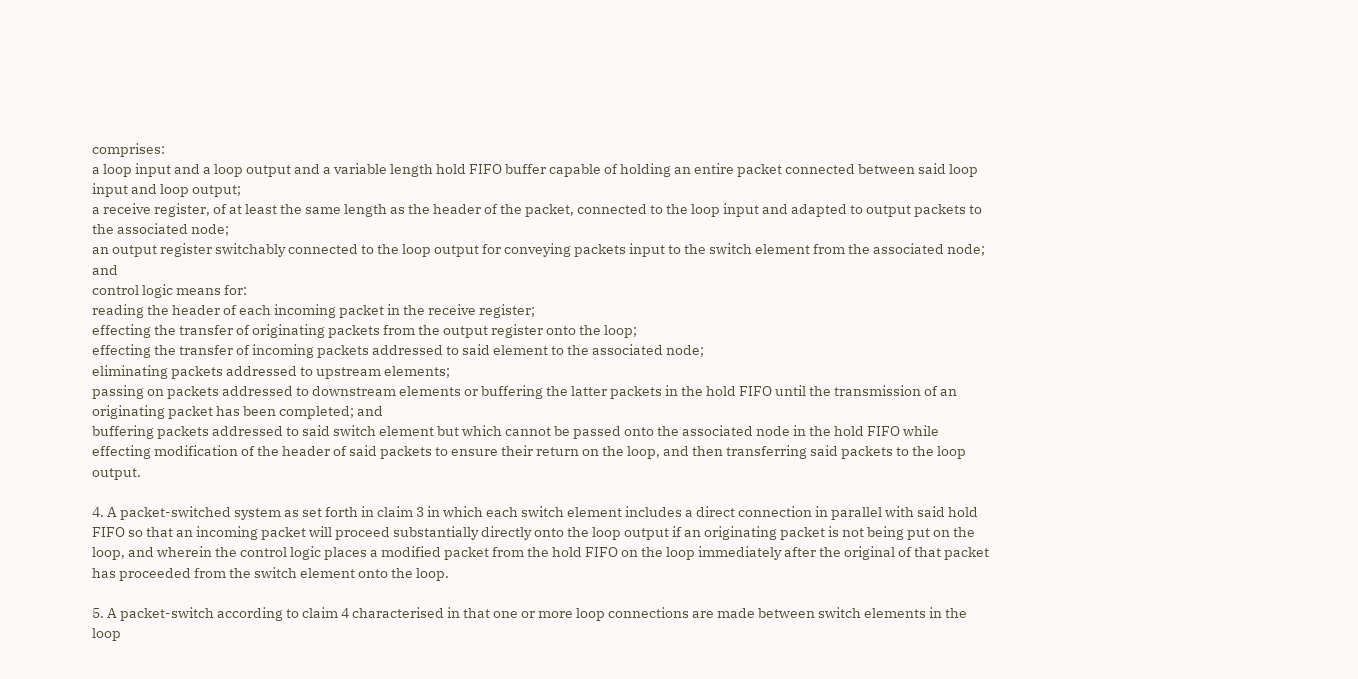comprises:
a loop input and a loop output and a variable length hold FIFO buffer capable of holding an entire packet connected between said loop input and loop output;
a receive register, of at least the same length as the header of the packet, connected to the loop input and adapted to output packets to the associated node;
an output register switchably connected to the loop output for conveying packets input to the switch element from the associated node; and
control logic means for:
reading the header of each incoming packet in the receive register;
effecting the transfer of originating packets from the output register onto the loop;
effecting the transfer of incoming packets addressed to said element to the associated node;
eliminating packets addressed to upstream elements;
passing on packets addressed to downstream elements or buffering the latter packets in the hold FIFO until the transmission of an originating packet has been completed; and
buffering packets addressed to said switch element but which cannot be passed onto the associated node in the hold FIFO while effecting modification of the header of said packets to ensure their return on the loop, and then transferring said packets to the loop output.

4. A packet-switched system as set forth in claim 3 in which each switch element includes a direct connection in parallel with said hold FIFO so that an incoming packet will proceed substantially directly onto the loop output if an originating packet is not being put on the loop, and wherein the control logic places a modified packet from the hold FIFO on the loop immediately after the original of that packet has proceeded from the switch element onto the loop.

5. A packet-switch according to claim 4 characterised in that one or more loop connections are made between switch elements in the loop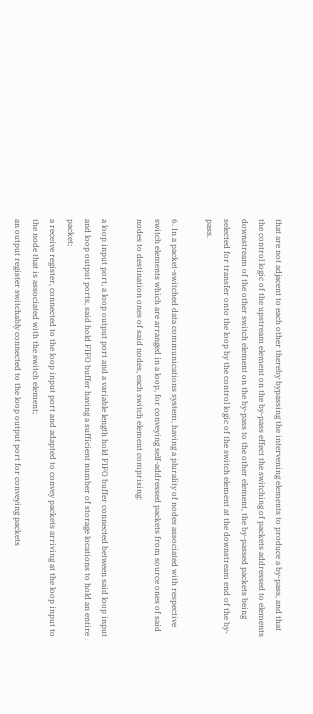that are not adjacent to each other thereby bypassing the intervening elements to produce a by-pass, and that the control logic of the upstream element on the by-pass effect the switching of packets addressed to elements downstream of the other switch element on the by-pass to the other element, the by-passed packets being selected for transfer onto the loop by the control logic of the switch element at the downstream end of the by-pass.

6. In a packet-switched data communications system, having a plurality of nodes associated with respective switch elements which are arranged in a loop, for conveying self-addressed packets from source ones of said nodes to destination ones of said nodes, each switch element comprising:

a loop input port, a loop output port and a variable length hold FIFO buffer connected between said loop input and loop output ports, said hold FIFO buffer having a sufficient number of storage locations to hold an entire packet;
a receive register, connected to the loop input port and adapted to convey packets arriving at the loop input to the node that is associated with the switch element;
an output register switchably connected to the loop output port for conveying packets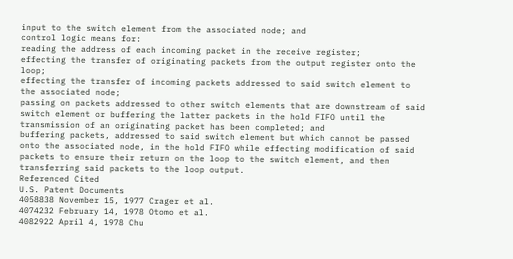input to the switch element from the associated node; and
control logic means for:
reading the address of each incoming packet in the receive register;
effecting the transfer of originating packets from the output register onto the loop;
effecting the transfer of incoming packets addressed to said switch element to the associated node;
passing on packets addressed to other switch elements that are downstream of said switch element or buffering the latter packets in the hold FIFO until the transmission of an originating packet has been completed; and
buffering packets, addressed to said switch element but which cannot be passed onto the associated node, in the hold FIFO while effecting modification of said packets to ensure their return on the loop to the switch element, and then transferring said packets to the loop output.
Referenced Cited
U.S. Patent Documents
4058838 November 15, 1977 Crager et al.
4074232 February 14, 1978 Otomo et al.
4082922 April 4, 1978 Chu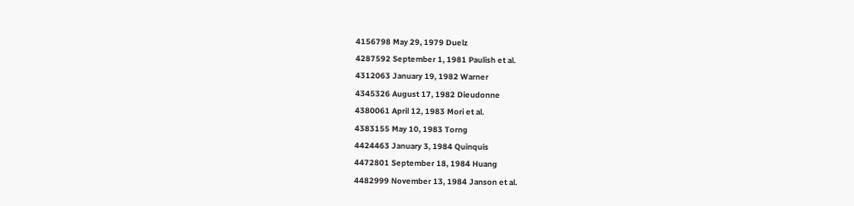4156798 May 29, 1979 Duelz
4287592 September 1, 1981 Paulish et al.
4312063 January 19, 1982 Warner
4345326 August 17, 1982 Dieudonne
4380061 April 12, 1983 Mori et al.
4383155 May 10, 1983 Torng
4424463 January 3, 1984 Quinquis
4472801 September 18, 1984 Huang
4482999 November 13, 1984 Janson et al.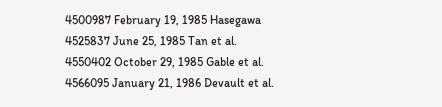4500987 February 19, 1985 Hasegawa
4525837 June 25, 1985 Tan et al.
4550402 October 29, 1985 Gable et al.
4566095 January 21, 1986 Devault et al.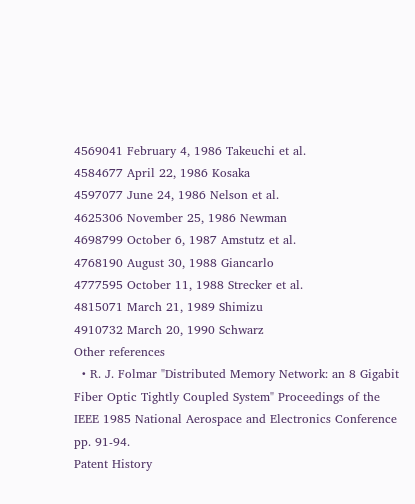4569041 February 4, 1986 Takeuchi et al.
4584677 April 22, 1986 Kosaka
4597077 June 24, 1986 Nelson et al.
4625306 November 25, 1986 Newman
4698799 October 6, 1987 Amstutz et al.
4768190 August 30, 1988 Giancarlo
4777595 October 11, 1988 Strecker et al.
4815071 March 21, 1989 Shimizu
4910732 March 20, 1990 Schwarz
Other references
  • R. J. Folmar "Distributed Memory Network: an 8 Gigabit Fiber Optic Tightly Coupled System" Proceedings of the IEEE 1985 National Aerospace and Electronics Conference pp. 91-94.
Patent History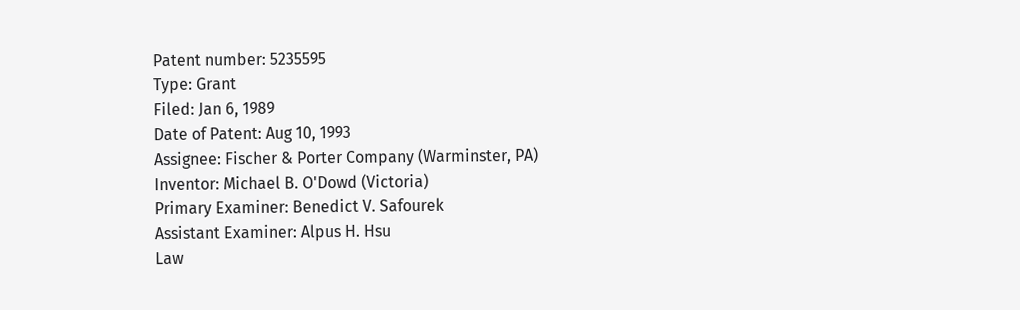Patent number: 5235595
Type: Grant
Filed: Jan 6, 1989
Date of Patent: Aug 10, 1993
Assignee: Fischer & Porter Company (Warminster, PA)
Inventor: Michael B. O'Dowd (Victoria)
Primary Examiner: Benedict V. Safourek
Assistant Examiner: Alpus H. Hsu
Law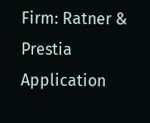Firm: Ratner & Prestia
Application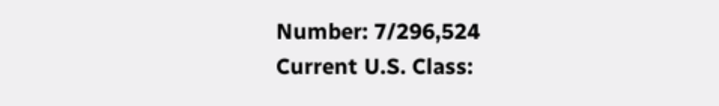Number: 7/296,524
Current U.S. Class: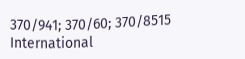370/941; 370/60; 370/8515
International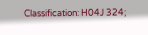Classification: H04J 324;